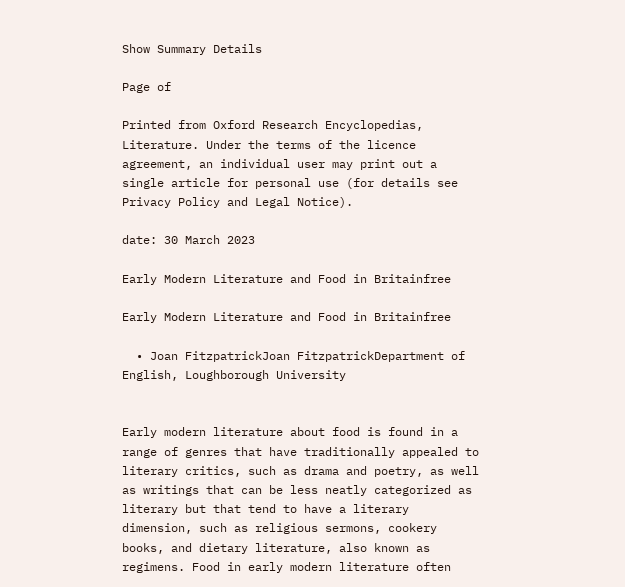Show Summary Details

Page of

Printed from Oxford Research Encyclopedias, Literature. Under the terms of the licence agreement, an individual user may print out a single article for personal use (for details see Privacy Policy and Legal Notice).

date: 30 March 2023

Early Modern Literature and Food in Britainfree

Early Modern Literature and Food in Britainfree

  • Joan FitzpatrickJoan FitzpatrickDepartment of English, Loughborough University


Early modern literature about food is found in a range of genres that have traditionally appealed to literary critics, such as drama and poetry, as well as writings that can be less neatly categorized as literary but that tend to have a literary dimension, such as religious sermons, cookery books, and dietary literature, also known as regimens. Food in early modern literature often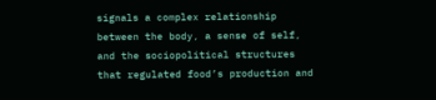signals a complex relationship between the body, a sense of self, and the sociopolitical structures that regulated food’s production and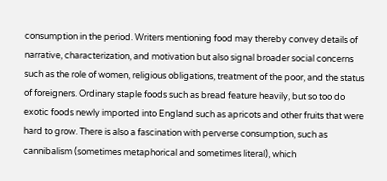consumption in the period. Writers mentioning food may thereby convey details of narrative, characterization, and motivation but also signal broader social concerns such as the role of women, religious obligations, treatment of the poor, and the status of foreigners. Ordinary staple foods such as bread feature heavily, but so too do exotic foods newly imported into England such as apricots and other fruits that were hard to grow. There is also a fascination with perverse consumption, such as cannibalism (sometimes metaphorical and sometimes literal), which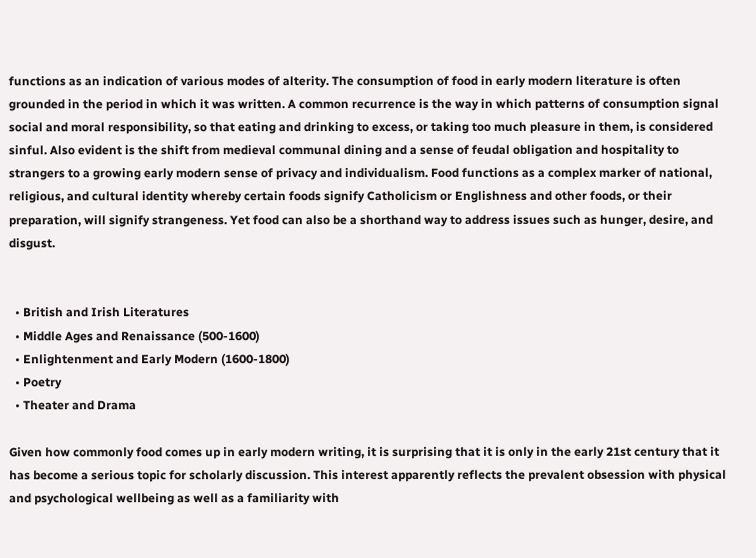functions as an indication of various modes of alterity. The consumption of food in early modern literature is often grounded in the period in which it was written. A common recurrence is the way in which patterns of consumption signal social and moral responsibility, so that eating and drinking to excess, or taking too much pleasure in them, is considered sinful. Also evident is the shift from medieval communal dining and a sense of feudal obligation and hospitality to strangers to a growing early modern sense of privacy and individualism. Food functions as a complex marker of national, religious, and cultural identity whereby certain foods signify Catholicism or Englishness and other foods, or their preparation, will signify strangeness. Yet food can also be a shorthand way to address issues such as hunger, desire, and disgust.


  • British and Irish Literatures
  • Middle Ages and Renaissance (500-1600)
  • Enlightenment and Early Modern (1600-1800)
  • Poetry
  • Theater and Drama

Given how commonly food comes up in early modern writing, it is surprising that it is only in the early 21st century that it has become a serious topic for scholarly discussion. This interest apparently reflects the prevalent obsession with physical and psychological wellbeing as well as a familiarity with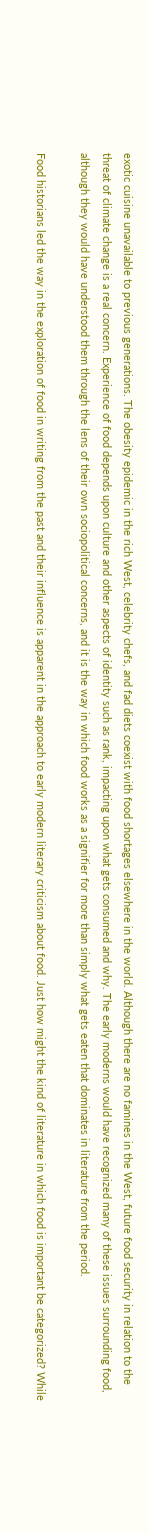exotic cuisine unavailable to previous generations. The obesity epidemic in the rich West, celebrity chefs, and fad diets coexist with food shortages elsewhere in the world. Although there are no famines in the West, future food security in relation to the threat of climate change is a real concern. Experience of food depends upon culture and other aspects of identity such as rank, impacting upon what gets consumed and why. The early moderns would have recognized many of these issues surrounding food, although they would have understood them through the lens of their own sociopolitical concerns, and it is the way in which food works as a signifier for more than simply what gets eaten that dominates in literature from the period.

Food historians led the way in the exploration of food in writing from the past and their influence is apparent in the approach to early modern literary criticism about food. Just how might the kind of literature in which food is important be categorized? While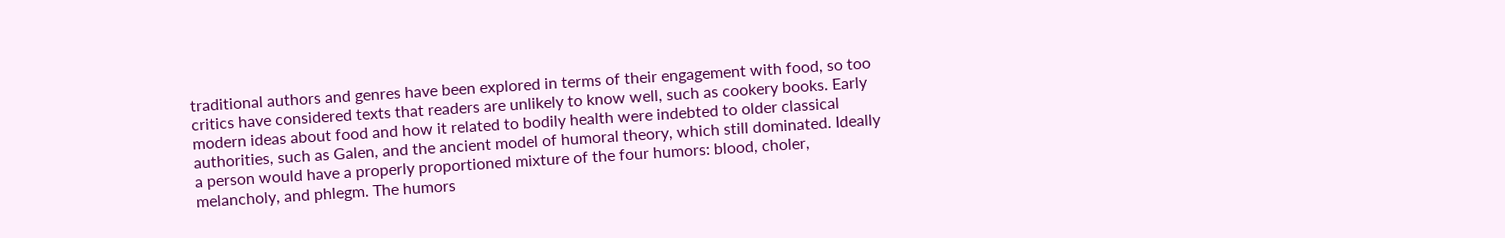traditional authors and genres have been explored in terms of their engagement with food, so too critics have considered texts that readers are unlikely to know well, such as cookery books. Early modern ideas about food and how it related to bodily health were indebted to older classical authorities, such as Galen, and the ancient model of humoral theory, which still dominated. Ideally a person would have a properly proportioned mixture of the four humors: blood, choler, melancholy, and phlegm. The humors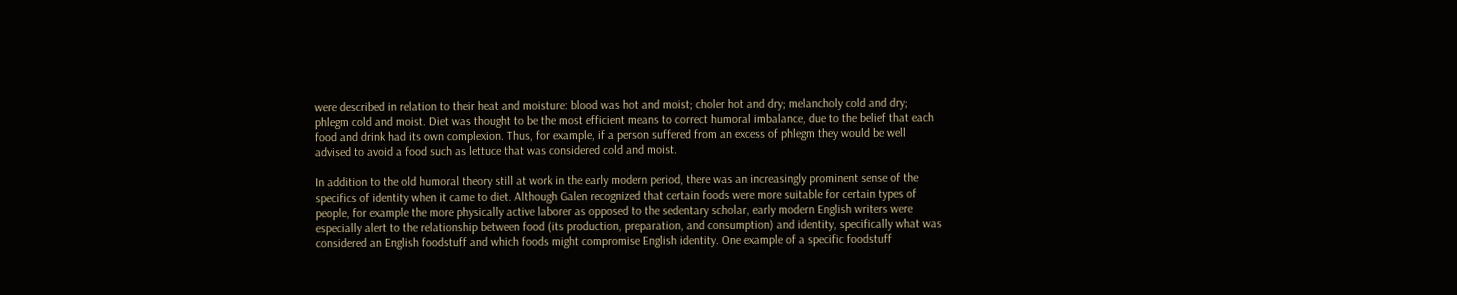were described in relation to their heat and moisture: blood was hot and moist; choler hot and dry; melancholy cold and dry; phlegm cold and moist. Diet was thought to be the most efficient means to correct humoral imbalance, due to the belief that each food and drink had its own complexion. Thus, for example, if a person suffered from an excess of phlegm they would be well advised to avoid a food such as lettuce that was considered cold and moist.

In addition to the old humoral theory still at work in the early modern period, there was an increasingly prominent sense of the specifics of identity when it came to diet. Although Galen recognized that certain foods were more suitable for certain types of people, for example the more physically active laborer as opposed to the sedentary scholar, early modern English writers were especially alert to the relationship between food (its production, preparation, and consumption) and identity, specifically what was considered an English foodstuff and which foods might compromise English identity. One example of a specific foodstuff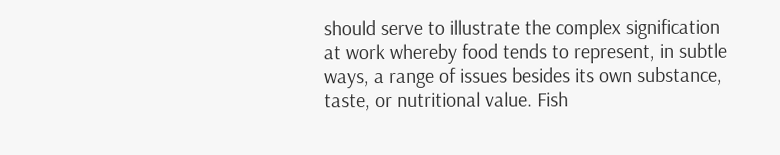should serve to illustrate the complex signification at work whereby food tends to represent, in subtle ways, a range of issues besides its own substance, taste, or nutritional value. Fish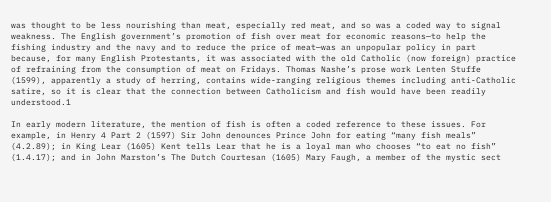was thought to be less nourishing than meat, especially red meat, and so was a coded way to signal weakness. The English government’s promotion of fish over meat for economic reasons—to help the fishing industry and the navy and to reduce the price of meat—was an unpopular policy in part because, for many English Protestants, it was associated with the old Catholic (now foreign) practice of refraining from the consumption of meat on Fridays. Thomas Nashe’s prose work Lenten Stuffe (1599), apparently a study of herring, contains wide-ranging religious themes including anti-Catholic satire, so it is clear that the connection between Catholicism and fish would have been readily understood.1

In early modern literature, the mention of fish is often a coded reference to these issues. For example, in Henry 4 Part 2 (1597) Sir John denounces Prince John for eating “many fish meals” (4.2.89); in King Lear (1605) Kent tells Lear that he is a loyal man who chooses “to eat no fish” (1.4.17); and in John Marston’s The Dutch Courtesan (1605) Mary Faugh, a member of the mystic sect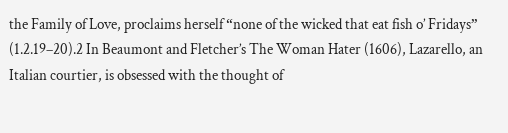the Family of Love, proclaims herself “none of the wicked that eat fish o’ Fridays” (1.2.19–20).2 In Beaumont and Fletcher’s The Woman Hater (1606), Lazarello, an Italian courtier, is obsessed with the thought of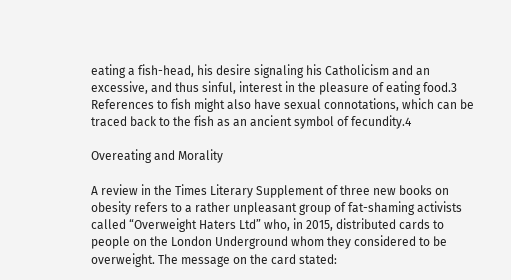eating a fish-head, his desire signaling his Catholicism and an excessive, and thus sinful, interest in the pleasure of eating food.3 References to fish might also have sexual connotations, which can be traced back to the fish as an ancient symbol of fecundity.4

Overeating and Morality

A review in the Times Literary Supplement of three new books on obesity refers to a rather unpleasant group of fat-shaming activists called “Overweight Haters Ltd” who, in 2015, distributed cards to people on the London Underground whom they considered to be overweight. The message on the card stated: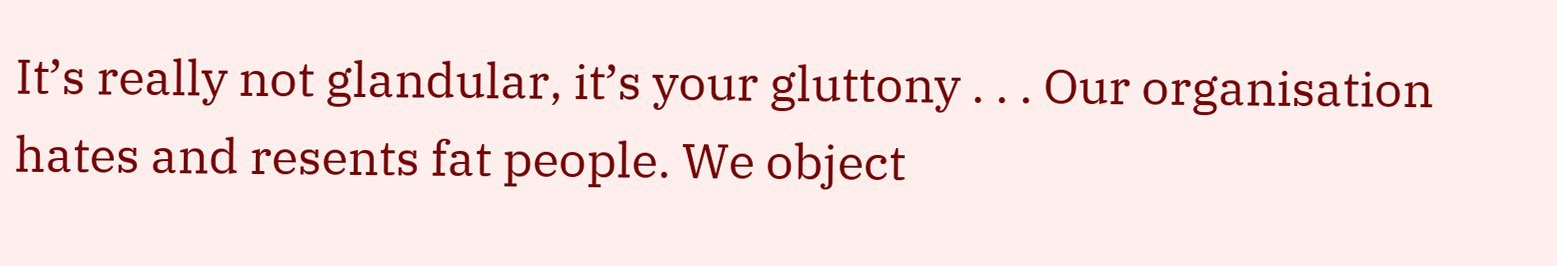It’s really not glandular, it’s your gluttony . . . Our organisation hates and resents fat people. We object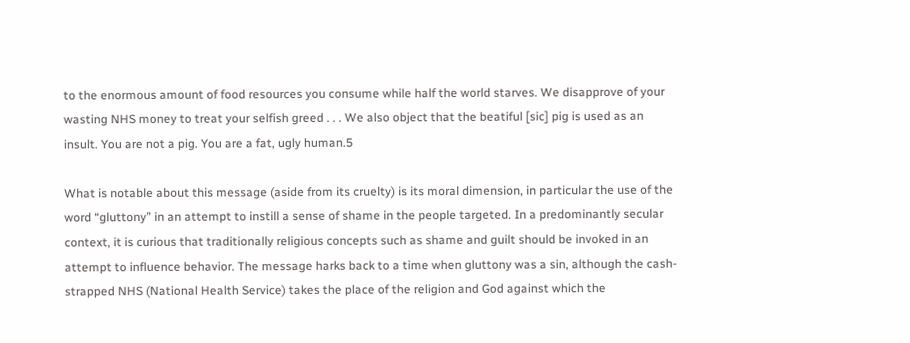to the enormous amount of food resources you consume while half the world starves. We disapprove of your wasting NHS money to treat your selfish greed . . . We also object that the beatiful [sic] pig is used as an insult. You are not a pig. You are a fat, ugly human.5

What is notable about this message (aside from its cruelty) is its moral dimension, in particular the use of the word “gluttony” in an attempt to instill a sense of shame in the people targeted. In a predominantly secular context, it is curious that traditionally religious concepts such as shame and guilt should be invoked in an attempt to influence behavior. The message harks back to a time when gluttony was a sin, although the cash-strapped NHS (National Health Service) takes the place of the religion and God against which the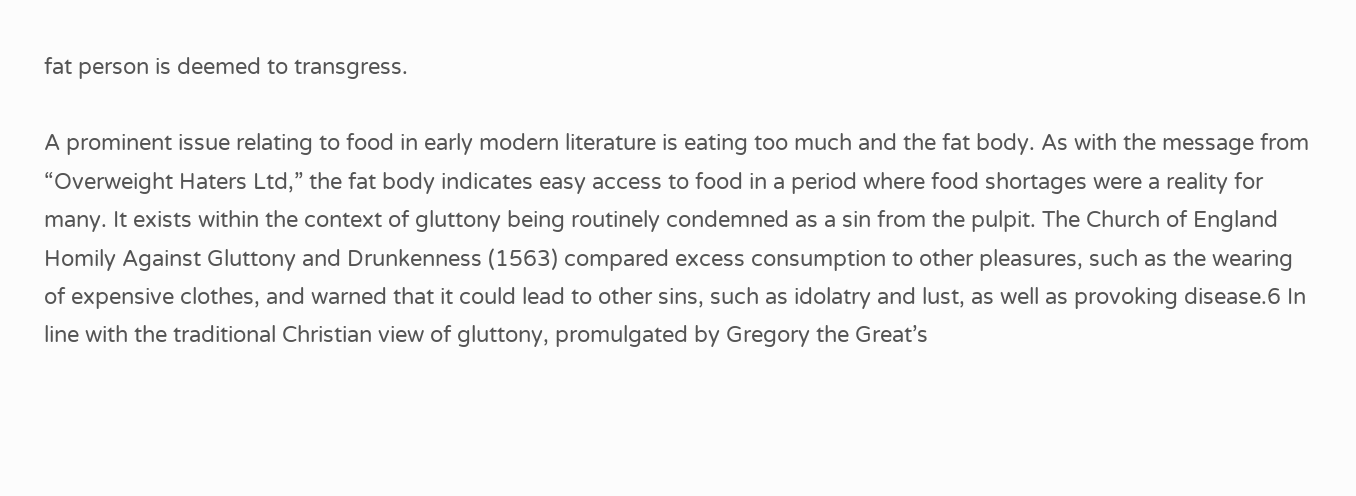fat person is deemed to transgress.

A prominent issue relating to food in early modern literature is eating too much and the fat body. As with the message from “Overweight Haters Ltd,” the fat body indicates easy access to food in a period where food shortages were a reality for many. It exists within the context of gluttony being routinely condemned as a sin from the pulpit. The Church of England Homily Against Gluttony and Drunkenness (1563) compared excess consumption to other pleasures, such as the wearing of expensive clothes, and warned that it could lead to other sins, such as idolatry and lust, as well as provoking disease.6 In line with the traditional Christian view of gluttony, promulgated by Gregory the Great’s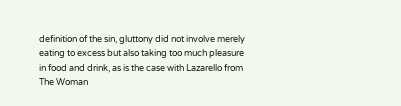definition of the sin, gluttony did not involve merely eating to excess but also taking too much pleasure in food and drink, as is the case with Lazarello from The Woman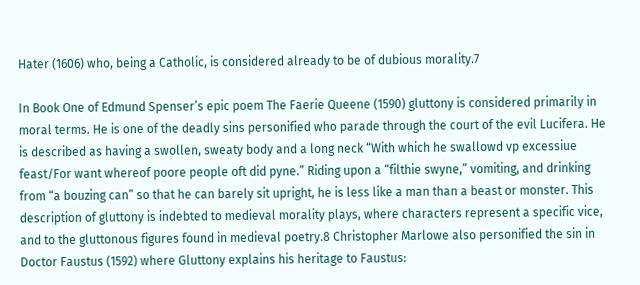Hater (1606) who, being a Catholic, is considered already to be of dubious morality.7

In Book One of Edmund Spenser’s epic poem The Faerie Queene (1590) gluttony is considered primarily in moral terms. He is one of the deadly sins personified who parade through the court of the evil Lucifera. He is described as having a swollen, sweaty body and a long neck “With which he swallowd vp excessiue feast/For want whereof poore people oft did pyne.” Riding upon a “filthie swyne,” vomiting, and drinking from “a bouzing can” so that he can barely sit upright, he is less like a man than a beast or monster. This description of gluttony is indebted to medieval morality plays, where characters represent a specific vice, and to the gluttonous figures found in medieval poetry.8 Christopher Marlowe also personified the sin in Doctor Faustus (1592) where Gluttony explains his heritage to Faustus: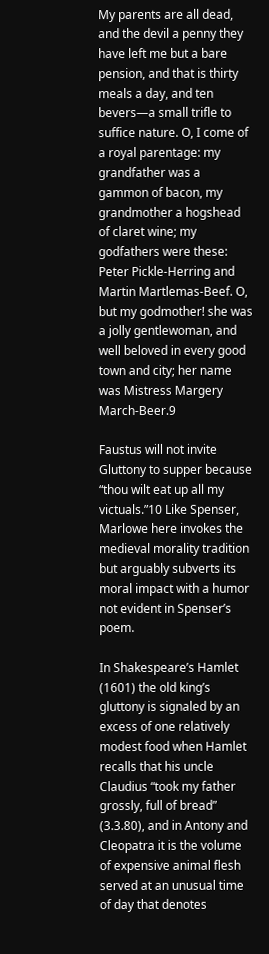My parents are all dead, and the devil a penny they have left me but a bare pension, and that is thirty meals a day, and ten bevers—a small trifle to suffice nature. O, I come of a royal parentage: my grandfather was a gammon of bacon, my grandmother a hogshead of claret wine; my godfathers were these: Peter Pickle-Herring and Martin Martlemas-Beef. O, but my godmother! she was a jolly gentlewoman, and well beloved in every good town and city; her name was Mistress Margery March-Beer.9

Faustus will not invite Gluttony to supper because “thou wilt eat up all my victuals.”10 Like Spenser, Marlowe here invokes the medieval morality tradition but arguably subverts its moral impact with a humor not evident in Spenser’s poem.

In Shakespeare’s Hamlet (1601) the old king’s gluttony is signaled by an excess of one relatively modest food when Hamlet recalls that his uncle Claudius “took my father grossly, full of bread” (3.3.80), and in Antony and Cleopatra it is the volume of expensive animal flesh served at an unusual time of day that denotes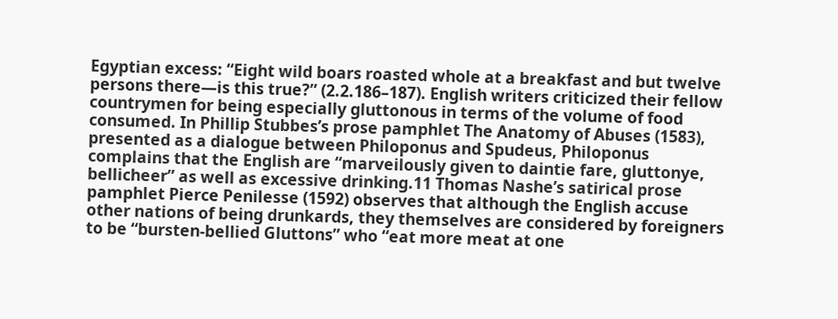Egyptian excess: “Eight wild boars roasted whole at a breakfast and but twelve persons there—is this true?” (2.2.186–187). English writers criticized their fellow countrymen for being especially gluttonous in terms of the volume of food consumed. In Phillip Stubbes’s prose pamphlet The Anatomy of Abuses (1583), presented as a dialogue between Philoponus and Spudeus, Philoponus complains that the English are “marveilously given to daintie fare, gluttonye, bellicheer” as well as excessive drinking.11 Thomas Nashe’s satirical prose pamphlet Pierce Penilesse (1592) observes that although the English accuse other nations of being drunkards, they themselves are considered by foreigners to be “bursten-bellied Gluttons” who “eat more meat at one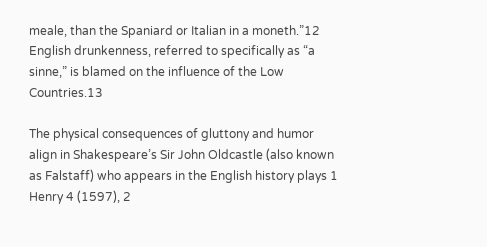meale, than the Spaniard or Italian in a moneth.”12 English drunkenness, referred to specifically as “a sinne,” is blamed on the influence of the Low Countries.13

The physical consequences of gluttony and humor align in Shakespeare’s Sir John Oldcastle (also known as Falstaff) who appears in the English history plays 1 Henry 4 (1597), 2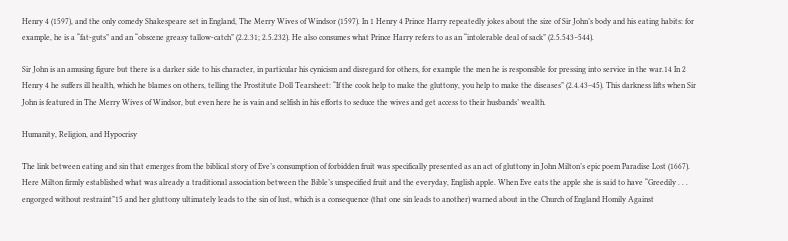Henry 4 (1597), and the only comedy Shakespeare set in England, The Merry Wives of Windsor (1597). In 1 Henry 4 Prince Harry repeatedly jokes about the size of Sir John’s body and his eating habits: for example, he is a “fat-guts” and an “obscene greasy tallow-catch” (2.2.31; 2.5.232). He also consumes what Prince Harry refers to as an “intolerable deal of sack” (2.5.543–544).

Sir John is an amusing figure but there is a darker side to his character, in particular his cynicism and disregard for others, for example the men he is responsible for pressing into service in the war.14 In 2 Henry 4 he suffers ill health, which he blames on others, telling the Prostitute Doll Tearsheet: “If the cook help to make the gluttony, you help to make the diseases” (2.4.43–45). This darkness lifts when Sir John is featured in The Merry Wives of Windsor, but even here he is vain and selfish in his efforts to seduce the wives and get access to their husbands’ wealth.

Humanity, Religion, and Hypocrisy

The link between eating and sin that emerges from the biblical story of Eve’s consumption of forbidden fruit was specifically presented as an act of gluttony in John Milton’s epic poem Paradise Lost (1667). Here Milton firmly established what was already a traditional association between the Bible’s unspecified fruit and the everyday, English apple. When Eve eats the apple she is said to have “Greedily . . . engorged without restraint”15 and her gluttony ultimately leads to the sin of lust, which is a consequence (that one sin leads to another) warned about in the Church of England Homily Against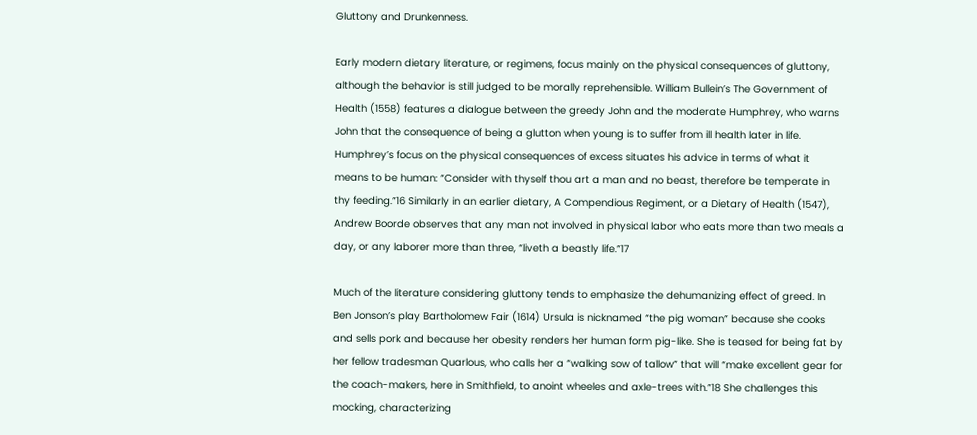Gluttony and Drunkenness.

Early modern dietary literature, or regimens, focus mainly on the physical consequences of gluttony, although the behavior is still judged to be morally reprehensible. William Bullein’s The Government of Health (1558) features a dialogue between the greedy John and the moderate Humphrey, who warns John that the consequence of being a glutton when young is to suffer from ill health later in life. Humphrey’s focus on the physical consequences of excess situates his advice in terms of what it means to be human: “Consider with thyself thou art a man and no beast, therefore be temperate in thy feeding.”16 Similarly in an earlier dietary, A Compendious Regiment, or a Dietary of Health (1547), Andrew Boorde observes that any man not involved in physical labor who eats more than two meals a day, or any laborer more than three, “liveth a beastly life.”17

Much of the literature considering gluttony tends to emphasize the dehumanizing effect of greed. In Ben Jonson’s play Bartholomew Fair (1614) Ursula is nicknamed “the pig woman” because she cooks and sells pork and because her obesity renders her human form pig-like. She is teased for being fat by her fellow tradesman Quarlous, who calls her a “walking sow of tallow” that will “make excellent gear for the coach-makers, here in Smithfield, to anoint wheeles and axle-trees with.”18 She challenges this mocking, characterizing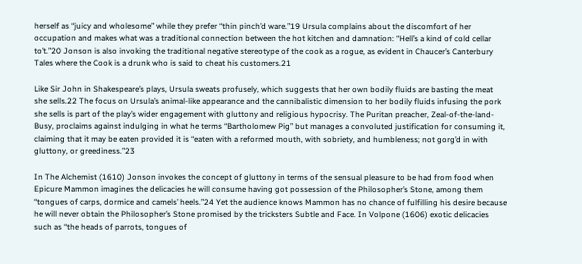herself as “juicy and wholesome” while they prefer “thin pinch’d ware.”19 Ursula complains about the discomfort of her occupation and makes what was a traditional connection between the hot kitchen and damnation: “Hell’s a kind of cold cellar to’t.”20 Jonson is also invoking the traditional negative stereotype of the cook as a rogue, as evident in Chaucer’s Canterbury Tales where the Cook is a drunk who is said to cheat his customers.21

Like Sir John in Shakespeare’s plays, Ursula sweats profusely, which suggests that her own bodily fluids are basting the meat she sells.22 The focus on Ursula’s animal-like appearance and the cannibalistic dimension to her bodily fluids infusing the pork she sells is part of the play’s wider engagement with gluttony and religious hypocrisy. The Puritan preacher, Zeal-of-the-land-Busy, proclaims against indulging in what he terms “Bartholomew Pig” but manages a convoluted justification for consuming it, claiming that it may be eaten provided it is “eaten with a reformed mouth, with sobriety, and humbleness; not gorg’d in with gluttony, or greediness.”23

In The Alchemist (1610) Jonson invokes the concept of gluttony in terms of the sensual pleasure to be had from food when Epicure Mammon imagines the delicacies he will consume having got possession of the Philosopher’s Stone, among them “tongues of carps, dormice and camels’ heels.”24 Yet the audience knows Mammon has no chance of fulfilling his desire because he will never obtain the Philosopher’s Stone promised by the tricksters Subtle and Face. In Volpone (1606) exotic delicacies such as “the heads of parrots, tongues of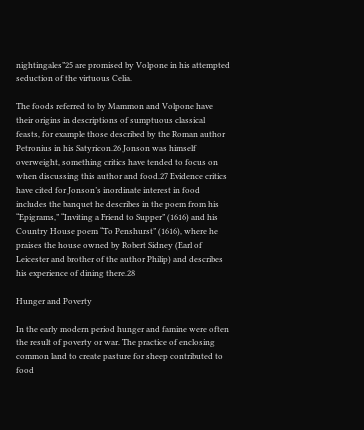nightingales”25 are promised by Volpone in his attempted seduction of the virtuous Celia.

The foods referred to by Mammon and Volpone have their origins in descriptions of sumptuous classical feasts, for example those described by the Roman author Petronius in his Satyricon.26 Jonson was himself overweight, something critics have tended to focus on when discussing this author and food.27 Evidence critics have cited for Jonson’s inordinate interest in food includes the banquet he describes in the poem from his “Epigrams,” “Inviting a Friend to Supper” (1616) and his Country House poem “To Penshurst” (1616), where he praises the house owned by Robert Sidney (Earl of Leicester and brother of the author Philip) and describes his experience of dining there.28

Hunger and Poverty

In the early modern period hunger and famine were often the result of poverty or war. The practice of enclosing common land to create pasture for sheep contributed to food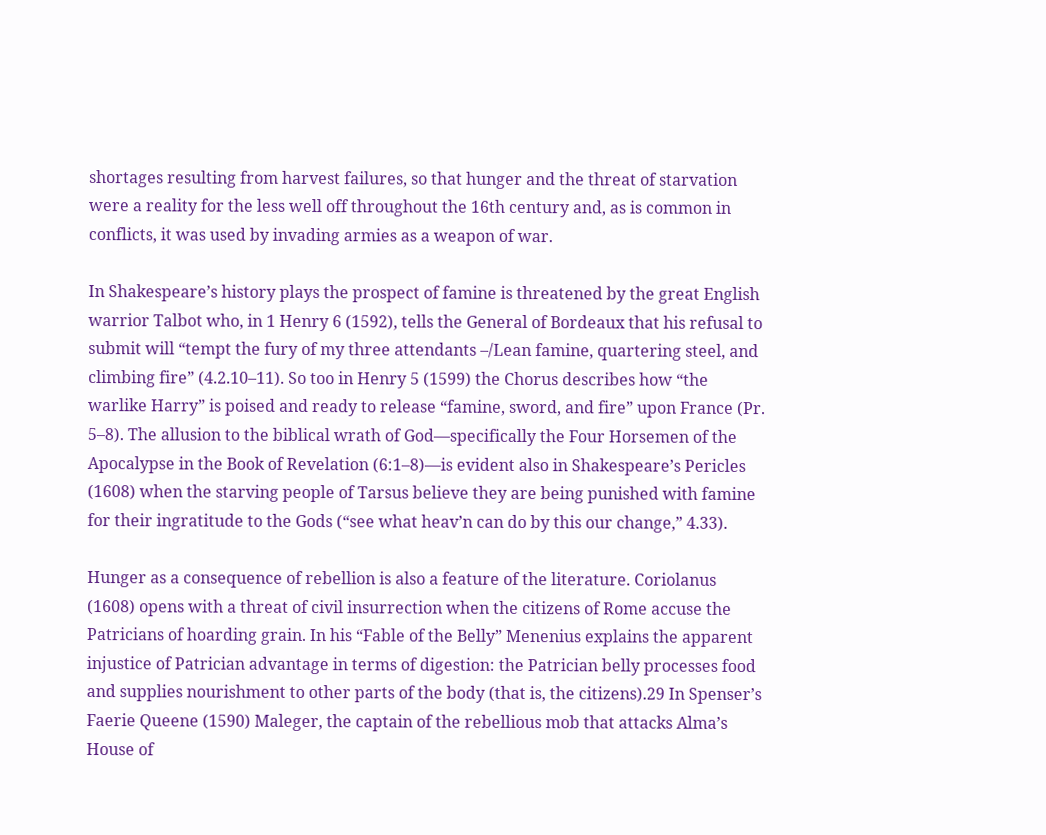shortages resulting from harvest failures, so that hunger and the threat of starvation were a reality for the less well off throughout the 16th century and, as is common in conflicts, it was used by invading armies as a weapon of war.

In Shakespeare’s history plays the prospect of famine is threatened by the great English warrior Talbot who, in 1 Henry 6 (1592), tells the General of Bordeaux that his refusal to submit will “tempt the fury of my three attendants –/Lean famine, quartering steel, and climbing fire” (4.2.10–11). So too in Henry 5 (1599) the Chorus describes how “the warlike Harry” is poised and ready to release “famine, sword, and fire” upon France (Pr. 5–8). The allusion to the biblical wrath of God—specifically the Four Horsemen of the Apocalypse in the Book of Revelation (6:1–8)—is evident also in Shakespeare’s Pericles (1608) when the starving people of Tarsus believe they are being punished with famine for their ingratitude to the Gods (“see what heav’n can do by this our change,” 4.33).

Hunger as a consequence of rebellion is also a feature of the literature. Coriolanus (1608) opens with a threat of civil insurrection when the citizens of Rome accuse the Patricians of hoarding grain. In his “Fable of the Belly” Menenius explains the apparent injustice of Patrician advantage in terms of digestion: the Patrician belly processes food and supplies nourishment to other parts of the body (that is, the citizens).29 In Spenser’s Faerie Queene (1590) Maleger, the captain of the rebellious mob that attacks Alma’s House of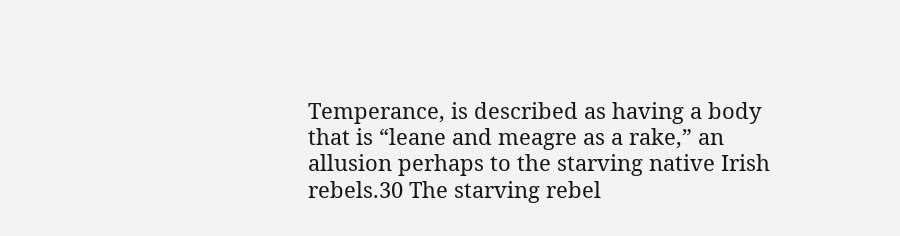Temperance, is described as having a body that is “leane and meagre as a rake,” an allusion perhaps to the starving native Irish rebels.30 The starving rebel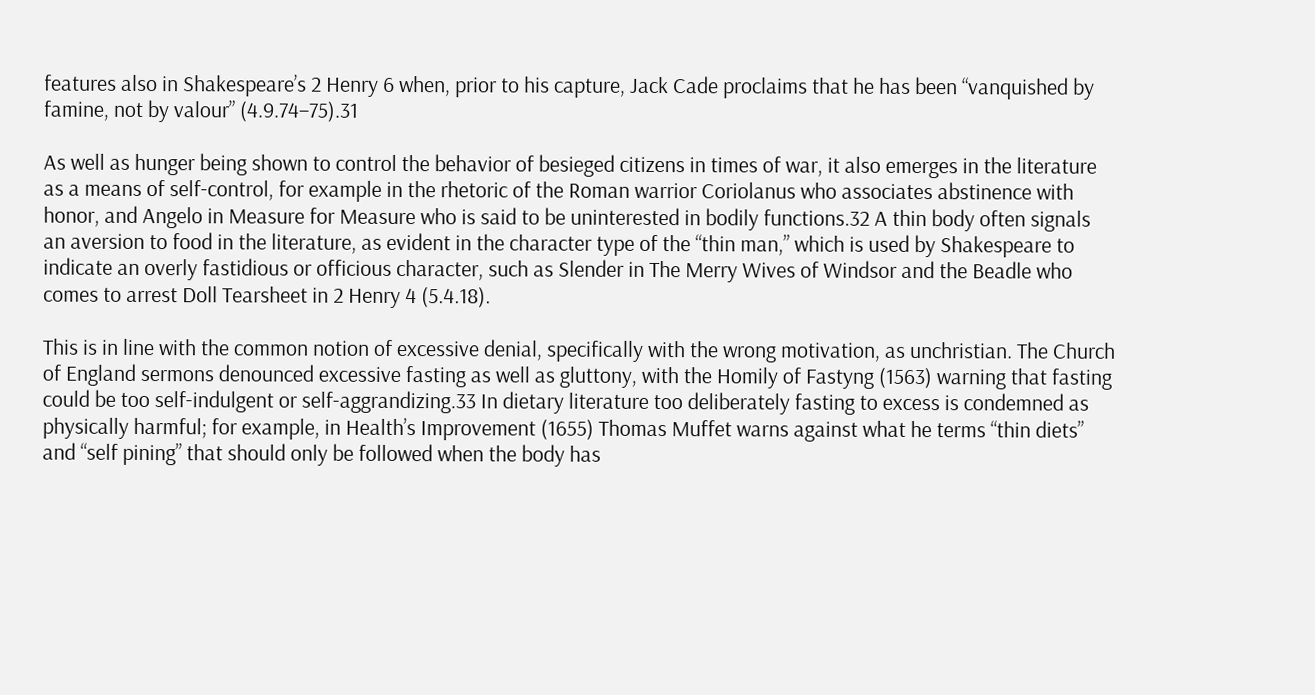features also in Shakespeare’s 2 Henry 6 when, prior to his capture, Jack Cade proclaims that he has been “vanquished by famine, not by valour” (4.9.74–75).31

As well as hunger being shown to control the behavior of besieged citizens in times of war, it also emerges in the literature as a means of self-control, for example in the rhetoric of the Roman warrior Coriolanus who associates abstinence with honor, and Angelo in Measure for Measure who is said to be uninterested in bodily functions.32 A thin body often signals an aversion to food in the literature, as evident in the character type of the “thin man,” which is used by Shakespeare to indicate an overly fastidious or officious character, such as Slender in The Merry Wives of Windsor and the Beadle who comes to arrest Doll Tearsheet in 2 Henry 4 (5.4.18).

This is in line with the common notion of excessive denial, specifically with the wrong motivation, as unchristian. The Church of England sermons denounced excessive fasting as well as gluttony, with the Homily of Fastyng (1563) warning that fasting could be too self-indulgent or self-aggrandizing.33 In dietary literature too deliberately fasting to excess is condemned as physically harmful; for example, in Health’s Improvement (1655) Thomas Muffet warns against what he terms “thin diets” and “self pining” that should only be followed when the body has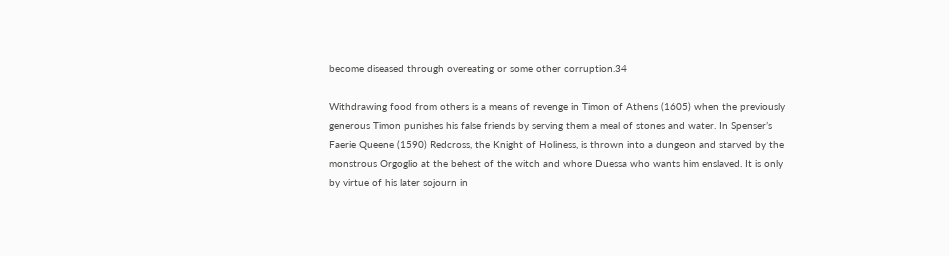become diseased through overeating or some other corruption.34

Withdrawing food from others is a means of revenge in Timon of Athens (1605) when the previously generous Timon punishes his false friends by serving them a meal of stones and water. In Spenser’s Faerie Queene (1590) Redcross, the Knight of Holiness, is thrown into a dungeon and starved by the monstrous Orgoglio at the behest of the witch and whore Duessa who wants him enslaved. It is only by virtue of his later sojourn in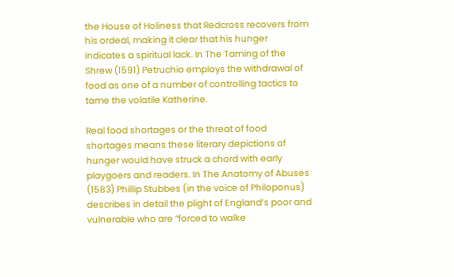the House of Holiness that Redcross recovers from his ordeal, making it clear that his hunger indicates a spiritual lack. In The Taming of the Shrew (1591) Petruchio employs the withdrawal of food as one of a number of controlling tactics to tame the volatile Katherine.

Real food shortages or the threat of food shortages means these literary depictions of hunger would have struck a chord with early playgoers and readers. In The Anatomy of Abuses (1583) Phillip Stubbes (in the voice of Philoponus) describes in detail the plight of England’s poor and vulnerable who are “forced to walke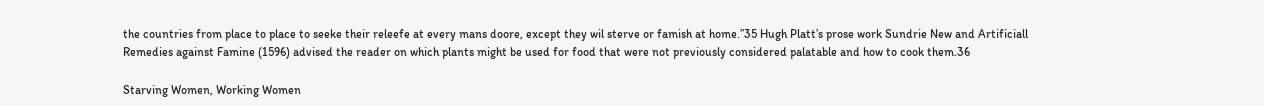the countries from place to place to seeke their releefe at every mans doore, except they wil sterve or famish at home.”35 Hugh Platt’s prose work Sundrie New and Artificiall Remedies against Famine (1596) advised the reader on which plants might be used for food that were not previously considered palatable and how to cook them.36

Starving Women, Working Women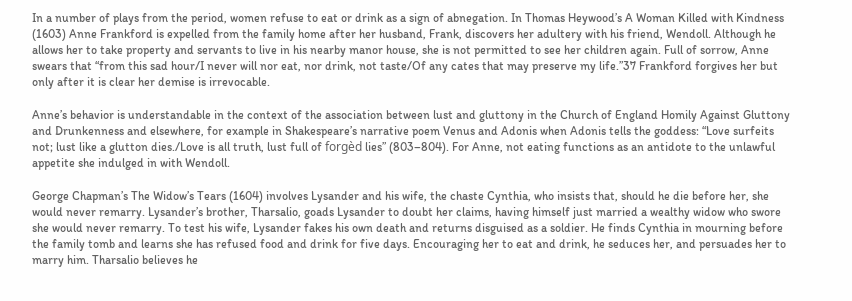In a number of plays from the period, women refuse to eat or drink as a sign of abnegation. In Thomas Heywood’s A Woman Killed with Kindness (1603) Anne Frankford is expelled from the family home after her husband, Frank, discovers her adultery with his friend, Wendoll. Although he allows her to take property and servants to live in his nearby manor house, she is not permitted to see her children again. Full of sorrow, Anne swears that “from this sad hour/I never will nor eat, nor drink, not taste/Of any cates that may preserve my life.”37 Frankford forgives her but only after it is clear her demise is irrevocable.

Anne’s behavior is understandable in the context of the association between lust and gluttony in the Church of England Homily Against Gluttony and Drunkenness and elsewhere, for example in Shakespeare’s narrative poem Venus and Adonis when Adonis tells the goddess: “Love surfeits not; lust like a glutton dies./Love is all truth, lust full of forgèd lies” (803–804). For Anne, not eating functions as an antidote to the unlawful appetite she indulged in with Wendoll.

George Chapman’s The Widow’s Tears (1604) involves Lysander and his wife, the chaste Cynthia, who insists that, should he die before her, she would never remarry. Lysander’s brother, Tharsalio, goads Lysander to doubt her claims, having himself just married a wealthy widow who swore she would never remarry. To test his wife, Lysander fakes his own death and returns disguised as a soldier. He finds Cynthia in mourning before the family tomb and learns she has refused food and drink for five days. Encouraging her to eat and drink, he seduces her, and persuades her to marry him. Tharsalio believes he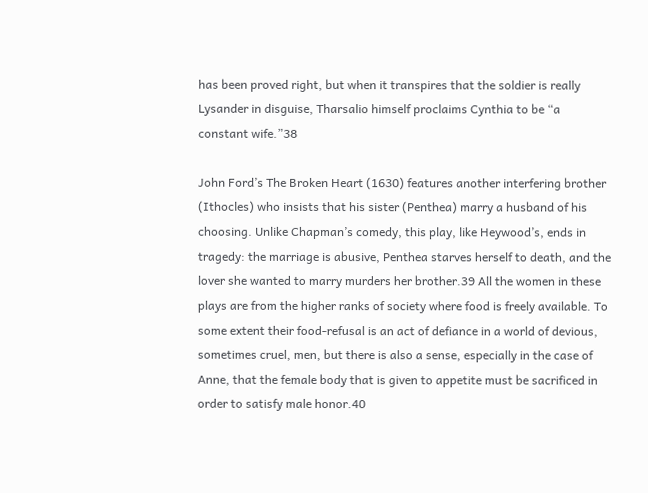has been proved right, but when it transpires that the soldier is really Lysander in disguise, Tharsalio himself proclaims Cynthia to be “a constant wife.”38

John Ford’s The Broken Heart (1630) features another interfering brother (Ithocles) who insists that his sister (Penthea) marry a husband of his choosing. Unlike Chapman’s comedy, this play, like Heywood’s, ends in tragedy: the marriage is abusive, Penthea starves herself to death, and the lover she wanted to marry murders her brother.39 All the women in these plays are from the higher ranks of society where food is freely available. To some extent their food-refusal is an act of defiance in a world of devious, sometimes cruel, men, but there is also a sense, especially in the case of Anne, that the female body that is given to appetite must be sacrificed in order to satisfy male honor.40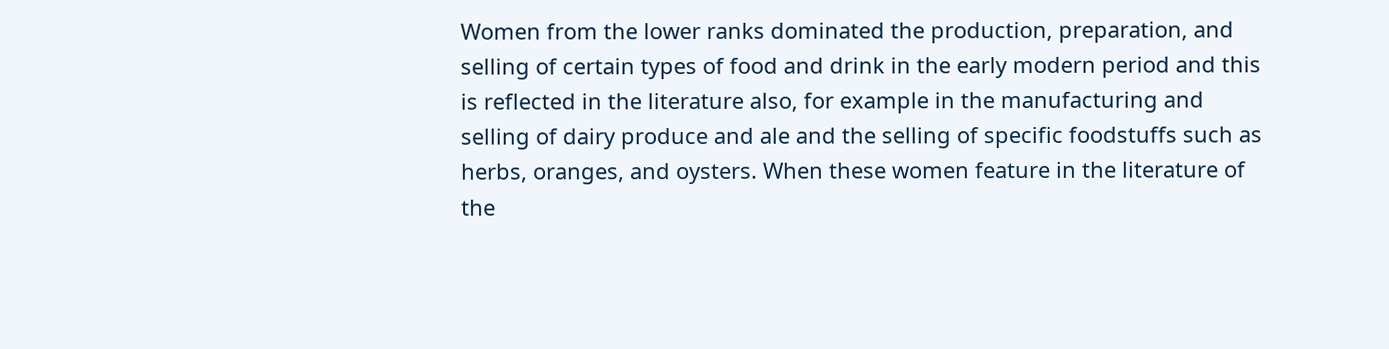Women from the lower ranks dominated the production, preparation, and selling of certain types of food and drink in the early modern period and this is reflected in the literature also, for example in the manufacturing and selling of dairy produce and ale and the selling of specific foodstuffs such as herbs, oranges, and oysters. When these women feature in the literature of the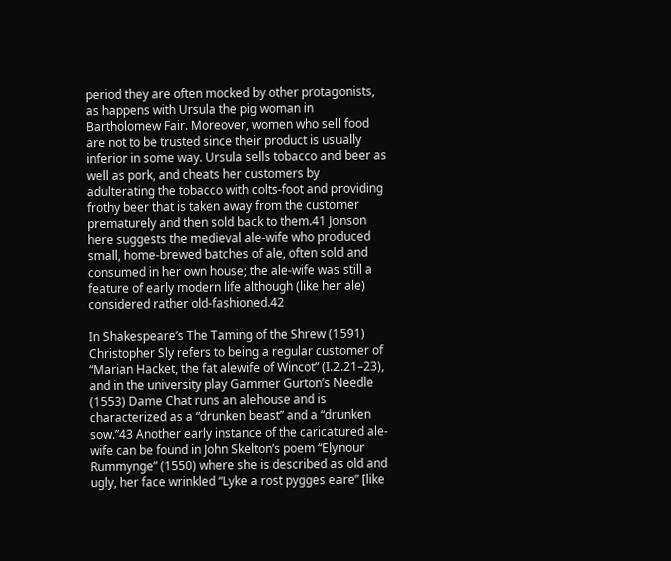period they are often mocked by other protagonists, as happens with Ursula the pig woman in Bartholomew Fair. Moreover, women who sell food are not to be trusted since their product is usually inferior in some way. Ursula sells tobacco and beer as well as pork, and cheats her customers by adulterating the tobacco with colts-foot and providing frothy beer that is taken away from the customer prematurely and then sold back to them.41 Jonson here suggests the medieval ale-wife who produced small, home-brewed batches of ale, often sold and consumed in her own house; the ale-wife was still a feature of early modern life although (like her ale) considered rather old-fashioned.42

In Shakespeare’s The Taming of the Shrew (1591) Christopher Sly refers to being a regular customer of “Marian Hacket, the fat alewife of Wincot” (I.2.21–23), and in the university play Gammer Gurton’s Needle (1553) Dame Chat runs an alehouse and is characterized as a “drunken beast” and a “drunken sow.”43 Another early instance of the caricatured ale-wife can be found in John Skelton’s poem “Elynour Rummynge” (1550) where she is described as old and ugly, her face wrinkled “Lyke a rost pygges eare” [like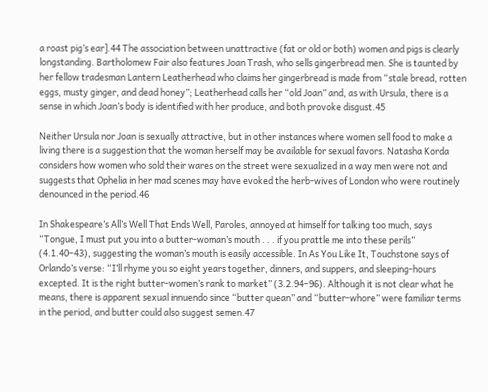a roast pig’s ear].44 The association between unattractive (fat or old or both) women and pigs is clearly longstanding. Bartholomew Fair also features Joan Trash, who sells gingerbread men. She is taunted by her fellow tradesman Lantern Leatherhead who claims her gingerbread is made from “stale bread, rotten eggs, musty ginger, and dead honey”; Leatherhead calls her “old Joan” and, as with Ursula, there is a sense in which Joan’s body is identified with her produce, and both provoke disgust.45

Neither Ursula nor Joan is sexually attractive, but in other instances where women sell food to make a living there is a suggestion that the woman herself may be available for sexual favors. Natasha Korda considers how women who sold their wares on the street were sexualized in a way men were not and suggests that Ophelia in her mad scenes may have evoked the herb-wives of London who were routinely denounced in the period.46

In Shakespeare’s All’s Well That Ends Well, Paroles, annoyed at himself for talking too much, says “Tongue, I must put you into a butter-woman’s mouth . . . if you prattle me into these perils” (4.1.40–43), suggesting the woman’s mouth is easily accessible. In As You Like It, Touchstone says of Orlando’s verse: “I’ll rhyme you so eight years together, dinners, and suppers, and sleeping-hours excepted. It is the right butter-women’s rank to market” (3.2.94–96). Although it is not clear what he means, there is apparent sexual innuendo since “butter quean” and “butter-whore” were familiar terms in the period, and butter could also suggest semen.47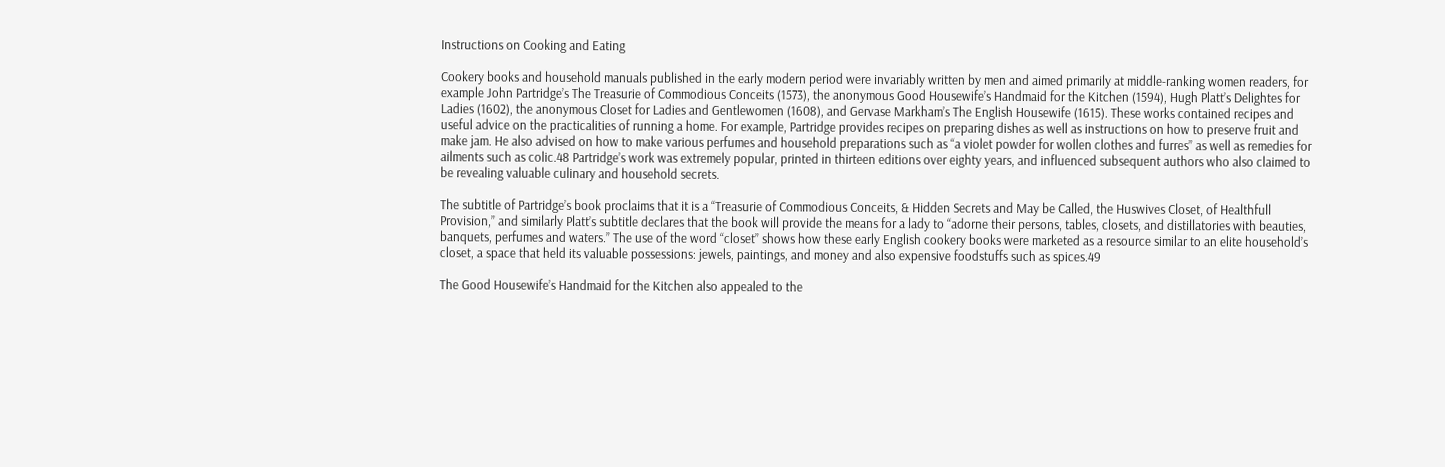Instructions on Cooking and Eating

Cookery books and household manuals published in the early modern period were invariably written by men and aimed primarily at middle-ranking women readers, for example John Partridge’s The Treasurie of Commodious Conceits (1573), the anonymous Good Housewife’s Handmaid for the Kitchen (1594), Hugh Platt’s Delightes for Ladies (1602), the anonymous Closet for Ladies and Gentlewomen (1608), and Gervase Markham’s The English Housewife (1615). These works contained recipes and useful advice on the practicalities of running a home. For example, Partridge provides recipes on preparing dishes as well as instructions on how to preserve fruit and make jam. He also advised on how to make various perfumes and household preparations such as “a violet powder for wollen clothes and furres” as well as remedies for ailments such as colic.48 Partridge’s work was extremely popular, printed in thirteen editions over eighty years, and influenced subsequent authors who also claimed to be revealing valuable culinary and household secrets.

The subtitle of Partridge’s book proclaims that it is a “Treasurie of Commodious Conceits, & Hidden Secrets and May be Called, the Huswives Closet, of Healthfull Provision,” and similarly Platt’s subtitle declares that the book will provide the means for a lady to “adorne their persons, tables, closets, and distillatories with beauties, banquets, perfumes and waters.” The use of the word “closet” shows how these early English cookery books were marketed as a resource similar to an elite household’s closet, a space that held its valuable possessions: jewels, paintings, and money and also expensive foodstuffs such as spices.49

The Good Housewife’s Handmaid for the Kitchen also appealed to the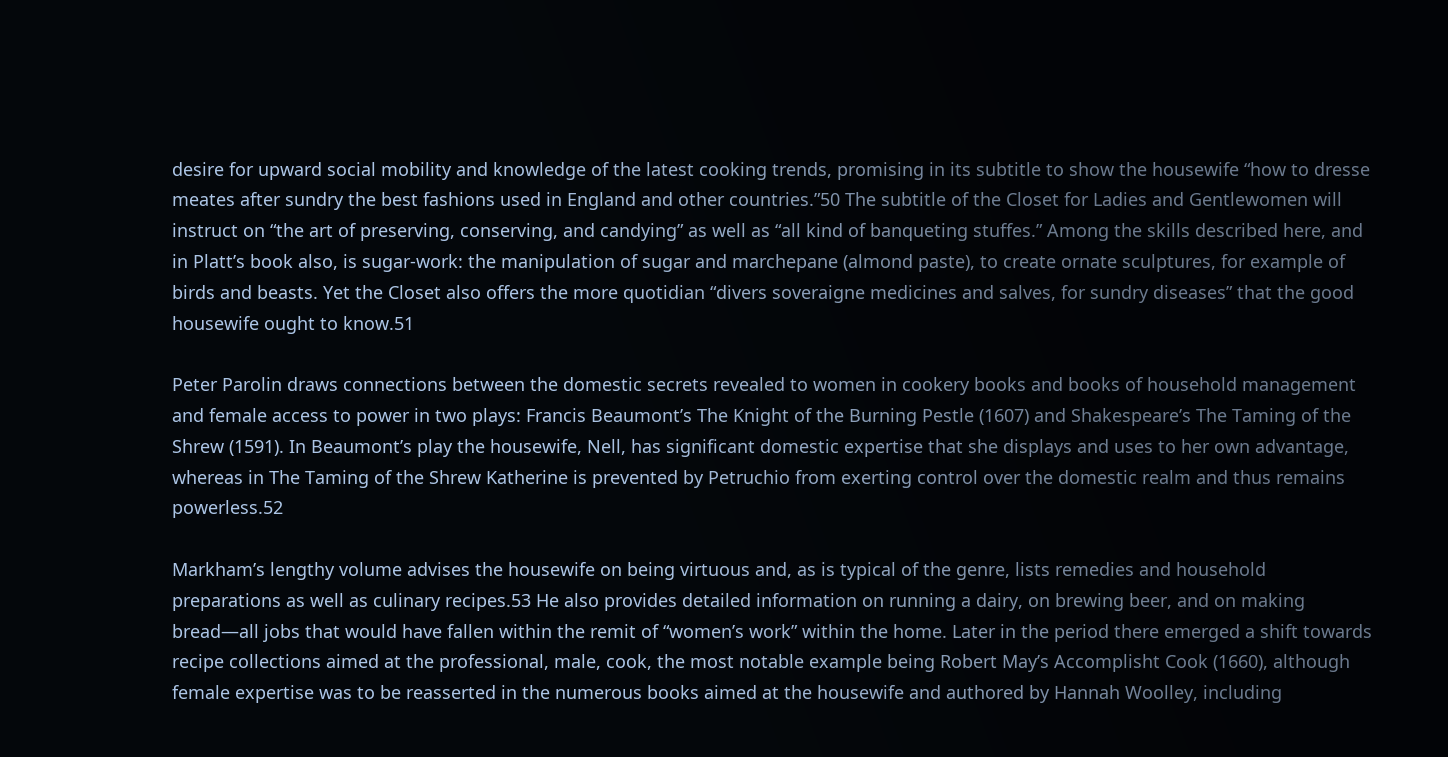desire for upward social mobility and knowledge of the latest cooking trends, promising in its subtitle to show the housewife “how to dresse meates after sundry the best fashions used in England and other countries.”50 The subtitle of the Closet for Ladies and Gentlewomen will instruct on “the art of preserving, conserving, and candying” as well as “all kind of banqueting stuffes.” Among the skills described here, and in Platt’s book also, is sugar-work: the manipulation of sugar and marchepane (almond paste), to create ornate sculptures, for example of birds and beasts. Yet the Closet also offers the more quotidian “divers soveraigne medicines and salves, for sundry diseases” that the good housewife ought to know.51

Peter Parolin draws connections between the domestic secrets revealed to women in cookery books and books of household management and female access to power in two plays: Francis Beaumont’s The Knight of the Burning Pestle (1607) and Shakespeare’s The Taming of the Shrew (1591). In Beaumont’s play the housewife, Nell, has significant domestic expertise that she displays and uses to her own advantage, whereas in The Taming of the Shrew Katherine is prevented by Petruchio from exerting control over the domestic realm and thus remains powerless.52

Markham’s lengthy volume advises the housewife on being virtuous and, as is typical of the genre, lists remedies and household preparations as well as culinary recipes.53 He also provides detailed information on running a dairy, on brewing beer, and on making bread—all jobs that would have fallen within the remit of “women’s work” within the home. Later in the period there emerged a shift towards recipe collections aimed at the professional, male, cook, the most notable example being Robert May’s Accomplisht Cook (1660), although female expertise was to be reasserted in the numerous books aimed at the housewife and authored by Hannah Woolley, including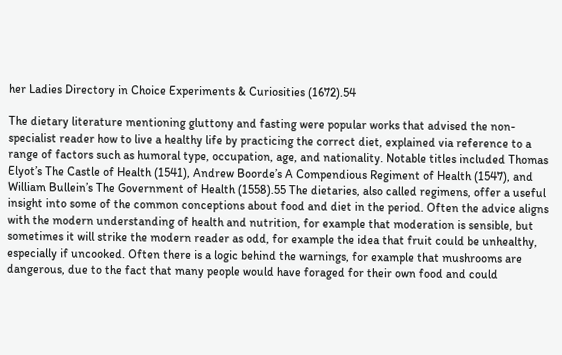her Ladies Directory in Choice Experiments & Curiosities (1672).54

The dietary literature mentioning gluttony and fasting were popular works that advised the non-specialist reader how to live a healthy life by practicing the correct diet, explained via reference to a range of factors such as humoral type, occupation, age, and nationality. Notable titles included Thomas Elyot’s The Castle of Health (1541), Andrew Boorde’s A Compendious Regiment of Health (1547), and William Bullein’s The Government of Health (1558).55 The dietaries, also called regimens, offer a useful insight into some of the common conceptions about food and diet in the period. Often the advice aligns with the modern understanding of health and nutrition, for example that moderation is sensible, but sometimes it will strike the modern reader as odd, for example the idea that fruit could be unhealthy, especially if uncooked. Often there is a logic behind the warnings, for example that mushrooms are dangerous, due to the fact that many people would have foraged for their own food and could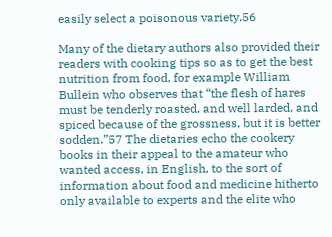easily select a poisonous variety.56

Many of the dietary authors also provided their readers with cooking tips so as to get the best nutrition from food, for example William Bullein who observes that “the flesh of hares must be tenderly roasted, and well larded, and spiced because of the grossness, but it is better sodden.”57 The dietaries echo the cookery books in their appeal to the amateur who wanted access, in English, to the sort of information about food and medicine hitherto only available to experts and the elite who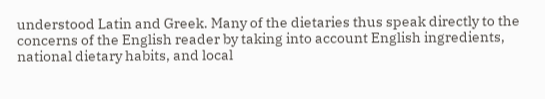understood Latin and Greek. Many of the dietaries thus speak directly to the concerns of the English reader by taking into account English ingredients, national dietary habits, and local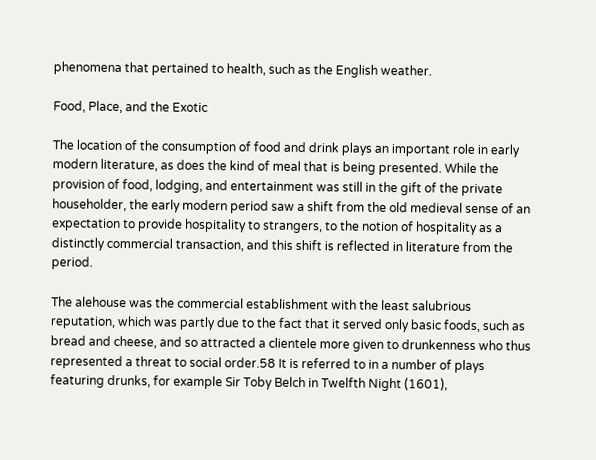phenomena that pertained to health, such as the English weather.

Food, Place, and the Exotic

The location of the consumption of food and drink plays an important role in early modern literature, as does the kind of meal that is being presented. While the provision of food, lodging, and entertainment was still in the gift of the private householder, the early modern period saw a shift from the old medieval sense of an expectation to provide hospitality to strangers, to the notion of hospitality as a distinctly commercial transaction, and this shift is reflected in literature from the period.

The alehouse was the commercial establishment with the least salubrious reputation, which was partly due to the fact that it served only basic foods, such as bread and cheese, and so attracted a clientele more given to drunkenness who thus represented a threat to social order.58 It is referred to in a number of plays featuring drunks, for example Sir Toby Belch in Twelfth Night (1601),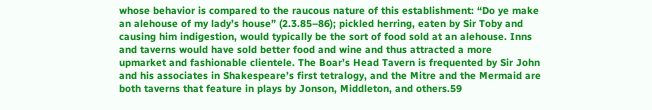whose behavior is compared to the raucous nature of this establishment: “Do ye make an alehouse of my lady’s house” (2.3.85–86); pickled herring, eaten by Sir Toby and causing him indigestion, would typically be the sort of food sold at an alehouse. Inns and taverns would have sold better food and wine and thus attracted a more upmarket and fashionable clientele. The Boar’s Head Tavern is frequented by Sir John and his associates in Shakespeare’s first tetralogy, and the Mitre and the Mermaid are both taverns that feature in plays by Jonson, Middleton, and others.59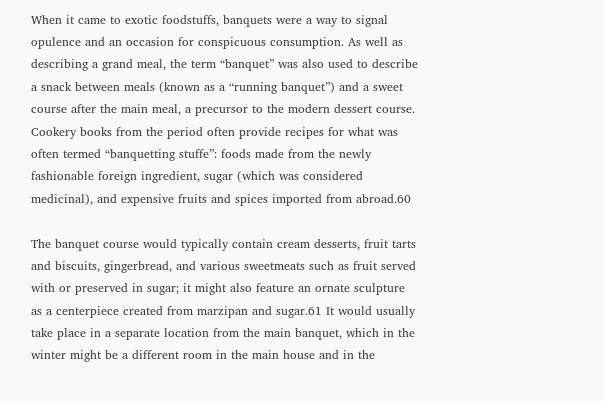When it came to exotic foodstuffs, banquets were a way to signal opulence and an occasion for conspicuous consumption. As well as describing a grand meal, the term “banquet” was also used to describe a snack between meals (known as a “running banquet”) and a sweet course after the main meal, a precursor to the modern dessert course. Cookery books from the period often provide recipes for what was often termed “banquetting stuffe”: foods made from the newly fashionable foreign ingredient, sugar (which was considered medicinal), and expensive fruits and spices imported from abroad.60

The banquet course would typically contain cream desserts, fruit tarts and biscuits, gingerbread, and various sweetmeats such as fruit served with or preserved in sugar; it might also feature an ornate sculpture as a centerpiece created from marzipan and sugar.61 It would usually take place in a separate location from the main banquet, which in the winter might be a different room in the main house and in the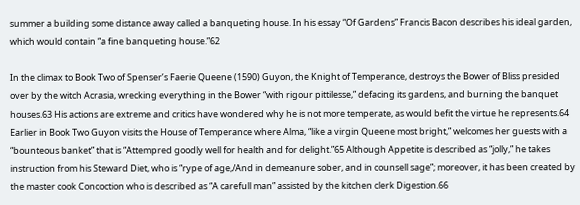summer a building some distance away called a banqueting house. In his essay “Of Gardens” Francis Bacon describes his ideal garden, which would contain “a fine banqueting house.”62

In the climax to Book Two of Spenser’s Faerie Queene (1590) Guyon, the Knight of Temperance, destroys the Bower of Bliss presided over by the witch Acrasia, wrecking everything in the Bower “with rigour pittilesse,” defacing its gardens, and burning the banquet houses.63 His actions are extreme and critics have wondered why he is not more temperate, as would befit the virtue he represents.64 Earlier in Book Two Guyon visits the House of Temperance where Alma, “like a virgin Queene most bright,” welcomes her guests with a “bounteous banket” that is “Attempred goodly well for health and for delight.”65 Although Appetite is described as “jolly,” he takes instruction from his Steward Diet, who is “rype of age,/And in demeanure sober, and in counsell sage”; moreover, it has been created by the master cook Concoction who is described as “A carefull man” assisted by the kitchen clerk Digestion.66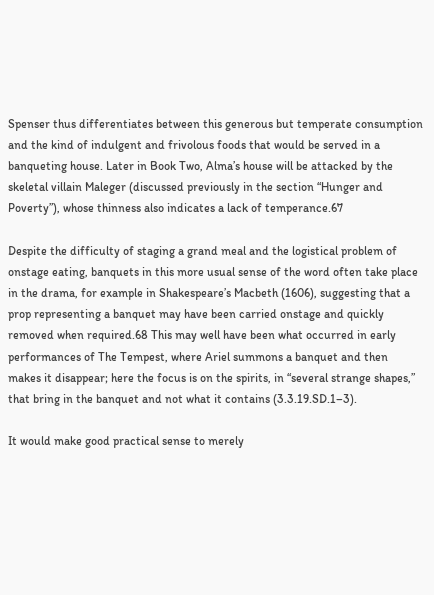Spenser thus differentiates between this generous but temperate consumption and the kind of indulgent and frivolous foods that would be served in a banqueting house. Later in Book Two, Alma’s house will be attacked by the skeletal villain Maleger (discussed previously in the section “Hunger and Poverty”), whose thinness also indicates a lack of temperance.67

Despite the difficulty of staging a grand meal and the logistical problem of onstage eating, banquets in this more usual sense of the word often take place in the drama, for example in Shakespeare’s Macbeth (1606), suggesting that a prop representing a banquet may have been carried onstage and quickly removed when required.68 This may well have been what occurred in early performances of The Tempest, where Ariel summons a banquet and then makes it disappear; here the focus is on the spirits, in “several strange shapes,” that bring in the banquet and not what it contains (3.3.19.SD.1–3).

It would make good practical sense to merely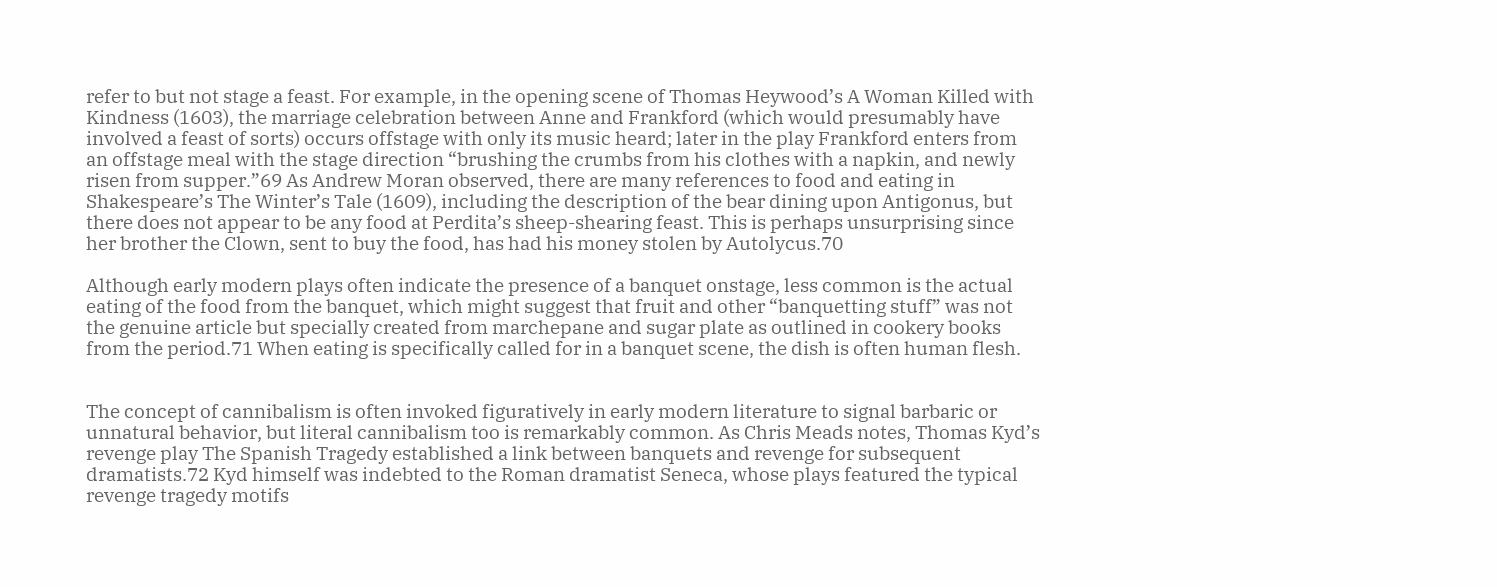refer to but not stage a feast. For example, in the opening scene of Thomas Heywood’s A Woman Killed with Kindness (1603), the marriage celebration between Anne and Frankford (which would presumably have involved a feast of sorts) occurs offstage with only its music heard; later in the play Frankford enters from an offstage meal with the stage direction “brushing the crumbs from his clothes with a napkin, and newly risen from supper.”69 As Andrew Moran observed, there are many references to food and eating in Shakespeare’s The Winter’s Tale (1609), including the description of the bear dining upon Antigonus, but there does not appear to be any food at Perdita’s sheep-shearing feast. This is perhaps unsurprising since her brother the Clown, sent to buy the food, has had his money stolen by Autolycus.70

Although early modern plays often indicate the presence of a banquet onstage, less common is the actual eating of the food from the banquet, which might suggest that fruit and other “banquetting stuff” was not the genuine article but specially created from marchepane and sugar plate as outlined in cookery books from the period.71 When eating is specifically called for in a banquet scene, the dish is often human flesh.


The concept of cannibalism is often invoked figuratively in early modern literature to signal barbaric or unnatural behavior, but literal cannibalism too is remarkably common. As Chris Meads notes, Thomas Kyd’s revenge play The Spanish Tragedy established a link between banquets and revenge for subsequent dramatists.72 Kyd himself was indebted to the Roman dramatist Seneca, whose plays featured the typical revenge tragedy motifs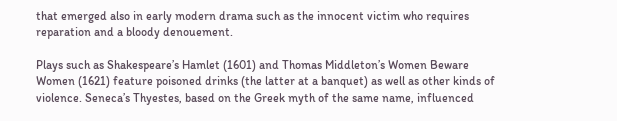that emerged also in early modern drama such as the innocent victim who requires reparation and a bloody denouement.

Plays such as Shakespeare’s Hamlet (1601) and Thomas Middleton’s Women Beware Women (1621) feature poisoned drinks (the latter at a banquet) as well as other kinds of violence. Seneca’s Thyestes, based on the Greek myth of the same name, influenced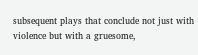subsequent plays that conclude not just with violence but with a gruesome,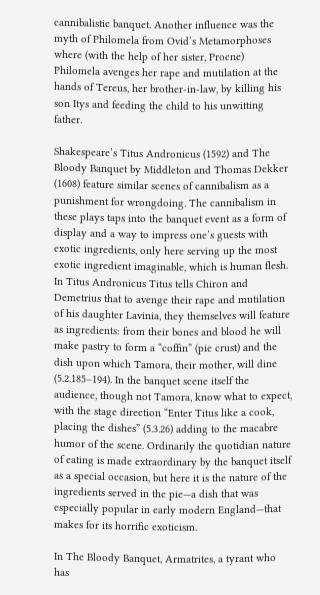cannibalistic banquet. Another influence was the myth of Philomela from Ovid’s Metamorphoses where (with the help of her sister, Procne) Philomela avenges her rape and mutilation at the hands of Tereus, her brother-in-law, by killing his son Itys and feeding the child to his unwitting father.

Shakespeare’s Titus Andronicus (1592) and The Bloody Banquet by Middleton and Thomas Dekker (1608) feature similar scenes of cannibalism as a punishment for wrongdoing. The cannibalism in these plays taps into the banquet event as a form of display and a way to impress one’s guests with exotic ingredients, only here serving up the most exotic ingredient imaginable, which is human flesh. In Titus Andronicus Titus tells Chiron and Demetrius that to avenge their rape and mutilation of his daughter Lavinia, they themselves will feature as ingredients: from their bones and blood he will make pastry to form a “coffin” (pie crust) and the dish upon which Tamora, their mother, will dine (5.2.185–194). In the banquet scene itself the audience, though not Tamora, know what to expect, with the stage direction “Enter Titus like a cook, placing the dishes” (5.3.26) adding to the macabre humor of the scene. Ordinarily the quotidian nature of eating is made extraordinary by the banquet itself as a special occasion, but here it is the nature of the ingredients served in the pie—a dish that was especially popular in early modern England—that makes for its horrific exoticism.

In The Bloody Banquet, Armatrites, a tyrant who has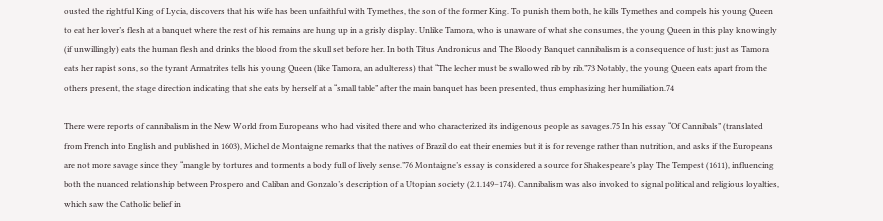ousted the rightful King of Lycia, discovers that his wife has been unfaithful with Tymethes, the son of the former King. To punish them both, he kills Tymethes and compels his young Queen to eat her lover’s flesh at a banquet where the rest of his remains are hung up in a grisly display. Unlike Tamora, who is unaware of what she consumes, the young Queen in this play knowingly (if unwillingly) eats the human flesh and drinks the blood from the skull set before her. In both Titus Andronicus and The Bloody Banquet cannibalism is a consequence of lust: just as Tamora eats her rapist sons, so the tyrant Armatrites tells his young Queen (like Tamora, an adulteress) that “The lecher must be swallowed rib by rib.”73 Notably, the young Queen eats apart from the others present, the stage direction indicating that she eats by herself at a “small table” after the main banquet has been presented, thus emphasizing her humiliation.74

There were reports of cannibalism in the New World from Europeans who had visited there and who characterized its indigenous people as savages.75 In his essay “Of Cannibals” (translated from French into English and published in 1603), Michel de Montaigne remarks that the natives of Brazil do eat their enemies but it is for revenge rather than nutrition, and asks if the Europeans are not more savage since they “mangle by tortures and torments a body full of lively sense.”76 Montaigne’s essay is considered a source for Shakespeare’s play The Tempest (1611), influencing both the nuanced relationship between Prospero and Caliban and Gonzalo’s description of a Utopian society (2.1.149–174). Cannibalism was also invoked to signal political and religious loyalties, which saw the Catholic belief in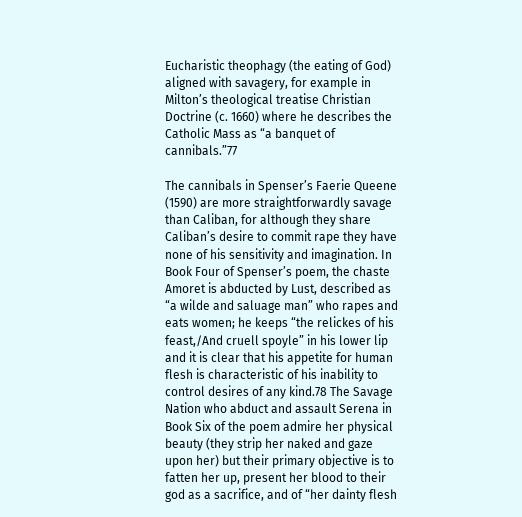Eucharistic theophagy (the eating of God) aligned with savagery, for example in Milton’s theological treatise Christian Doctrine (c. 1660) where he describes the Catholic Mass as “a banquet of cannibals.”77

The cannibals in Spenser’s Faerie Queene (1590) are more straightforwardly savage than Caliban, for although they share Caliban’s desire to commit rape they have none of his sensitivity and imagination. In Book Four of Spenser’s poem, the chaste Amoret is abducted by Lust, described as “a wilde and saluage man” who rapes and eats women; he keeps “the relickes of his feast,/And cruell spoyle” in his lower lip and it is clear that his appetite for human flesh is characteristic of his inability to control desires of any kind.78 The Savage Nation who abduct and assault Serena in Book Six of the poem admire her physical beauty (they strip her naked and gaze upon her) but their primary objective is to fatten her up, present her blood to their god as a sacrifice, and of “her dainty flesh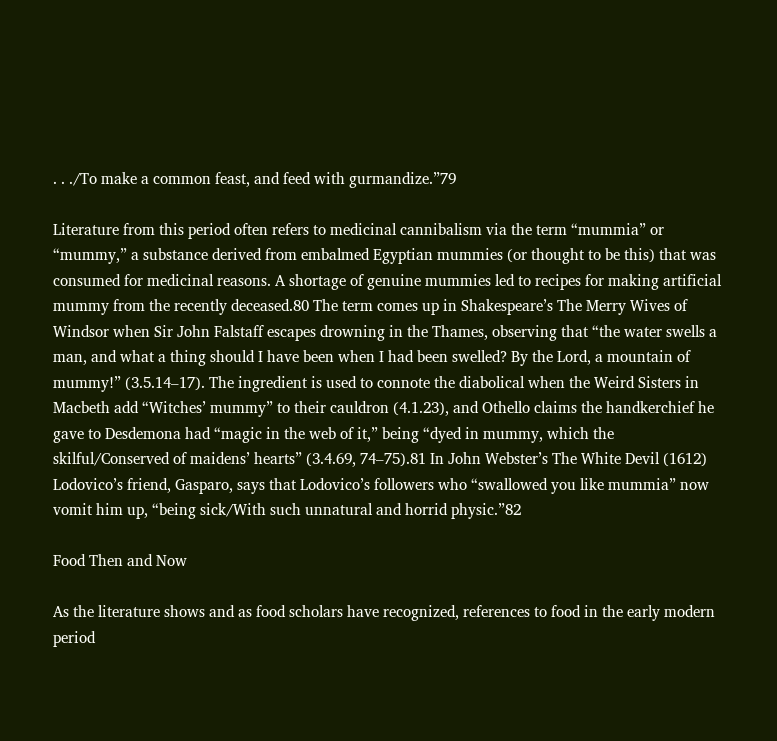. . ./To make a common feast, and feed with gurmandize.”79

Literature from this period often refers to medicinal cannibalism via the term “mummia” or “mummy,” a substance derived from embalmed Egyptian mummies (or thought to be this) that was consumed for medicinal reasons. A shortage of genuine mummies led to recipes for making artificial mummy from the recently deceased.80 The term comes up in Shakespeare’s The Merry Wives of Windsor when Sir John Falstaff escapes drowning in the Thames, observing that “the water swells a man, and what a thing should I have been when I had been swelled? By the Lord, a mountain of mummy!” (3.5.14–17). The ingredient is used to connote the diabolical when the Weird Sisters in Macbeth add “Witches’ mummy” to their cauldron (4.1.23), and Othello claims the handkerchief he gave to Desdemona had “magic in the web of it,” being “dyed in mummy, which the skilful/Conserved of maidens’ hearts” (3.4.69, 74–75).81 In John Webster’s The White Devil (1612) Lodovico’s friend, Gasparo, says that Lodovico’s followers who “swallowed you like mummia” now vomit him up, “being sick/With such unnatural and horrid physic.”82

Food Then and Now

As the literature shows and as food scholars have recognized, references to food in the early modern period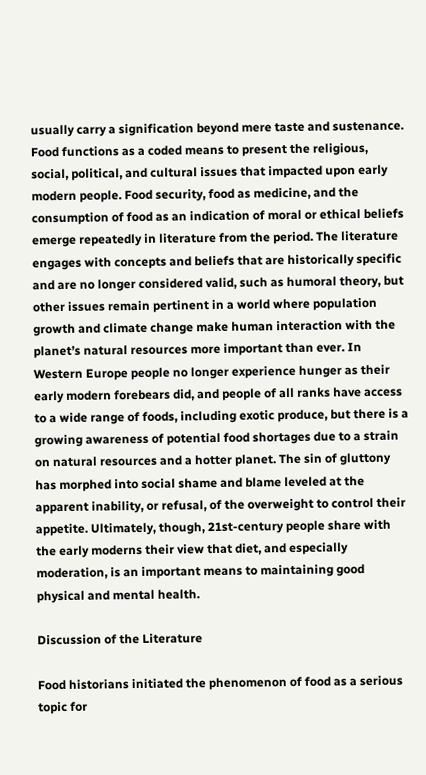usually carry a signification beyond mere taste and sustenance. Food functions as a coded means to present the religious, social, political, and cultural issues that impacted upon early modern people. Food security, food as medicine, and the consumption of food as an indication of moral or ethical beliefs emerge repeatedly in literature from the period. The literature engages with concepts and beliefs that are historically specific and are no longer considered valid, such as humoral theory, but other issues remain pertinent in a world where population growth and climate change make human interaction with the planet’s natural resources more important than ever. In Western Europe people no longer experience hunger as their early modern forebears did, and people of all ranks have access to a wide range of foods, including exotic produce, but there is a growing awareness of potential food shortages due to a strain on natural resources and a hotter planet. The sin of gluttony has morphed into social shame and blame leveled at the apparent inability, or refusal, of the overweight to control their appetite. Ultimately, though, 21st-century people share with the early moderns their view that diet, and especially moderation, is an important means to maintaining good physical and mental health.

Discussion of the Literature

Food historians initiated the phenomenon of food as a serious topic for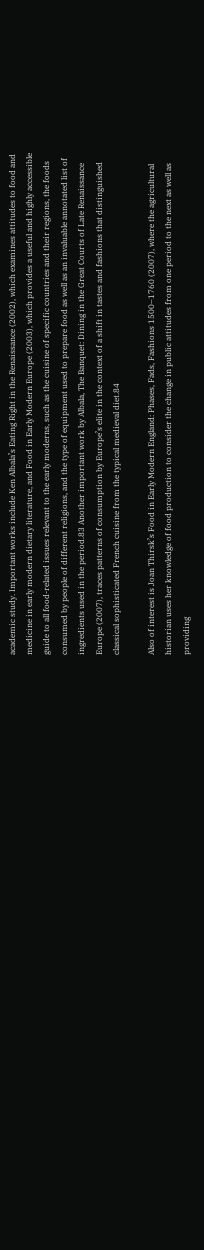academic study. Important works include Ken Albala’s Eating Right in the Renaissance (2002), which examines attitudes to food and medicine in early modern dietary literature, and Food in Early Modern Europe (2003), which provides a useful and highly accessible guide to all food-related issues relevant to the early moderns, such as the cuisine of specific countries and their regions, the foods consumed by people of different religions, and the type of equipment used to prepare food as well as an invaluable annotated list of ingredients used in the period.83 Another important work by Albala, The Banquet: Dining in the Great Courts of Late Renaissance Europe (2007), traces patterns of consumption by Europe’s elite in the context of a shift in tastes and fashions that distinguished classical sophisticated French cuisine from the typical medieval diet.84

Also of interest is Joan Thirsk’s Food in Early Modern England: Phases, Fads, Fashions 1500–1760 (2007), where the agricultural historian uses her knowledge of food production to consider the change in public attitudes from one period to the next as well as providing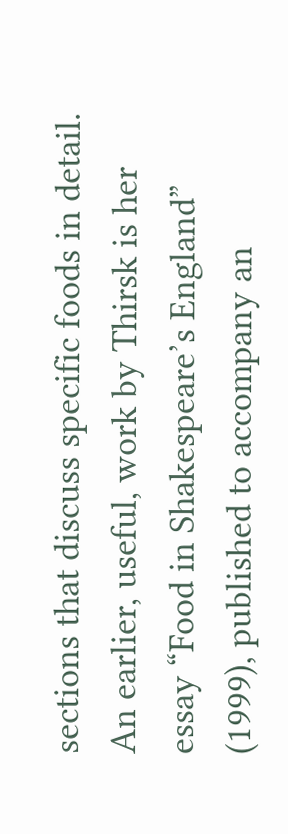sections that discuss specific foods in detail. An earlier, useful, work by Thirsk is her essay “Food in Shakespeare’s England” (1999), published to accompany an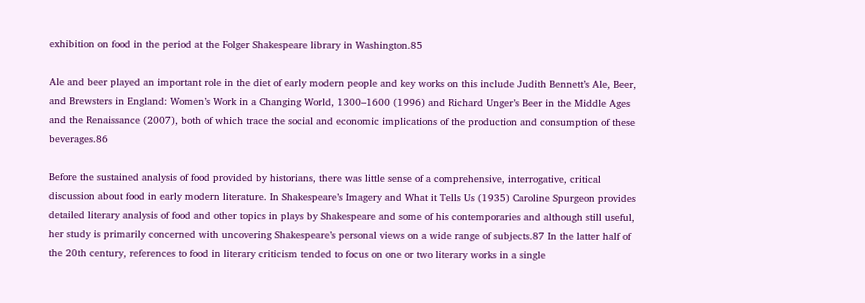exhibition on food in the period at the Folger Shakespeare library in Washington.85

Ale and beer played an important role in the diet of early modern people and key works on this include Judith Bennett’s Ale, Beer, and Brewsters in England: Women’s Work in a Changing World, 1300–1600 (1996) and Richard Unger’s Beer in the Middle Ages and the Renaissance (2007), both of which trace the social and economic implications of the production and consumption of these beverages.86

Before the sustained analysis of food provided by historians, there was little sense of a comprehensive, interrogative, critical discussion about food in early modern literature. In Shakespeare’s Imagery and What it Tells Us (1935) Caroline Spurgeon provides detailed literary analysis of food and other topics in plays by Shakespeare and some of his contemporaries and although still useful, her study is primarily concerned with uncovering Shakespeare’s personal views on a wide range of subjects.87 In the latter half of the 20th century, references to food in literary criticism tended to focus on one or two literary works in a single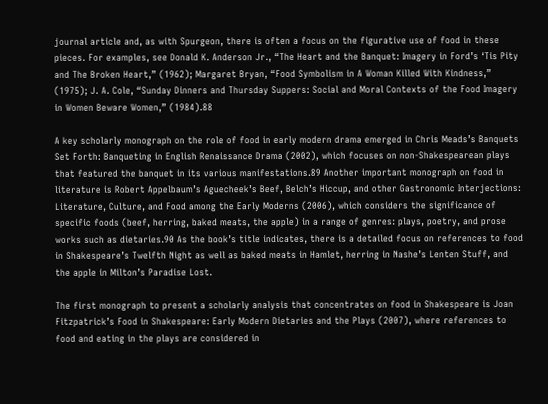journal article and, as with Spurgeon, there is often a focus on the figurative use of food in these pieces. For examples, see Donald K. Anderson Jr., “The Heart and the Banquet: Imagery in Ford’s ‘Tis Pity and The Broken Heart,” (1962); Margaret Bryan, “Food Symbolism in A Woman Killed With Kindness,” (1975); J. A. Cole, “Sunday Dinners and Thursday Suppers: Social and Moral Contexts of the Food Imagery in Women Beware Women,” (1984).88

A key scholarly monograph on the role of food in early modern drama emerged in Chris Meads’s Banquets Set Forth: Banqueting in English Renaissance Drama (2002), which focuses on non-Shakespearean plays that featured the banquet in its various manifestations.89 Another important monograph on food in literature is Robert Appelbaum’s Aguecheek’s Beef, Belch’s Hiccup, and other Gastronomic Interjections: Literature, Culture, and Food among the Early Moderns (2006), which considers the significance of specific foods (beef, herring, baked meats, the apple) in a range of genres: plays, poetry, and prose works such as dietaries.90 As the book’s title indicates, there is a detailed focus on references to food in Shakespeare’s Twelfth Night as well as baked meats in Hamlet, herring in Nashe’s Lenten Stuff, and the apple in Milton’s Paradise Lost.

The first monograph to present a scholarly analysis that concentrates on food in Shakespeare is Joan Fitzpatrick’s Food in Shakespeare: Early Modern Dietaries and the Plays (2007), where references to food and eating in the plays are considered in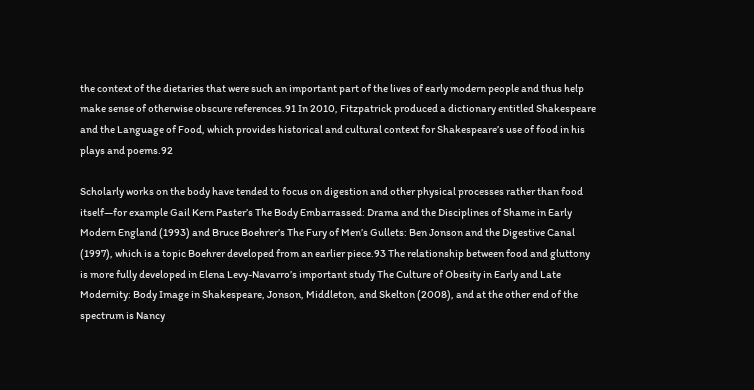the context of the dietaries that were such an important part of the lives of early modern people and thus help make sense of otherwise obscure references.91 In 2010, Fitzpatrick produced a dictionary entitled Shakespeare and the Language of Food, which provides historical and cultural context for Shakespeare’s use of food in his plays and poems.92

Scholarly works on the body have tended to focus on digestion and other physical processes rather than food itself—for example Gail Kern Paster’s The Body Embarrassed: Drama and the Disciplines of Shame in Early Modern England (1993) and Bruce Boehrer’s The Fury of Men’s Gullets: Ben Jonson and the Digestive Canal (1997), which is a topic Boehrer developed from an earlier piece.93 The relationship between food and gluttony is more fully developed in Elena Levy-Navarro’s important study The Culture of Obesity in Early and Late Modernity: Body Image in Shakespeare, Jonson, Middleton, and Skelton (2008), and at the other end of the spectrum is Nancy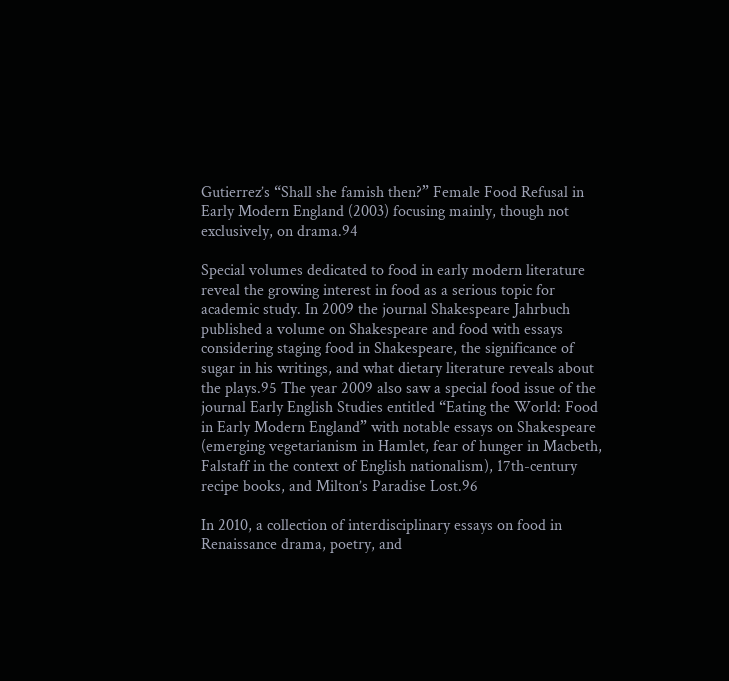Gutierrez’s “Shall she famish then?” Female Food Refusal in Early Modern England (2003) focusing mainly, though not exclusively, on drama.94

Special volumes dedicated to food in early modern literature reveal the growing interest in food as a serious topic for academic study. In 2009 the journal Shakespeare Jahrbuch published a volume on Shakespeare and food with essays considering staging food in Shakespeare, the significance of sugar in his writings, and what dietary literature reveals about the plays.95 The year 2009 also saw a special food issue of the journal Early English Studies entitled “Eating the World: Food in Early Modern England” with notable essays on Shakespeare (emerging vegetarianism in Hamlet, fear of hunger in Macbeth, Falstaff in the context of English nationalism), 17th-century recipe books, and Milton’s Paradise Lost.96

In 2010, a collection of interdisciplinary essays on food in Renaissance drama, poetry, and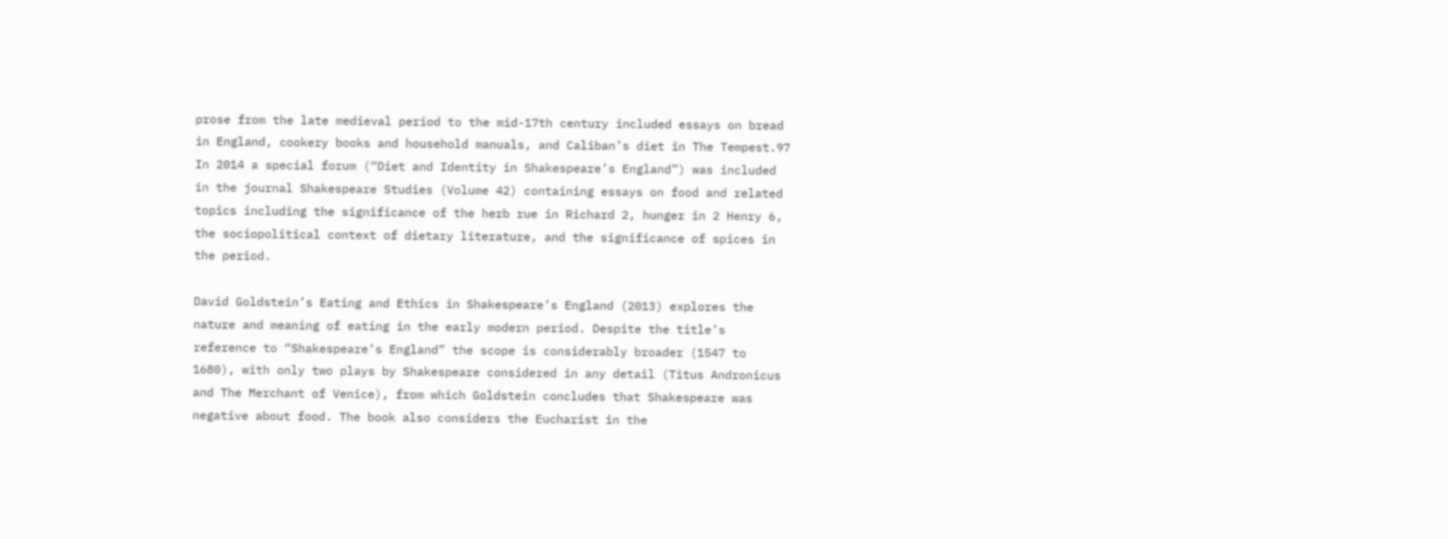prose from the late medieval period to the mid-17th century included essays on bread in England, cookery books and household manuals, and Caliban’s diet in The Tempest.97 In 2014 a special forum (“Diet and Identity in Shakespeare’s England”) was included in the journal Shakespeare Studies (Volume 42) containing essays on food and related topics including the significance of the herb rue in Richard 2, hunger in 2 Henry 6, the sociopolitical context of dietary literature, and the significance of spices in the period.

David Goldstein’s Eating and Ethics in Shakespeare’s England (2013) explores the nature and meaning of eating in the early modern period. Despite the title’s reference to “Shakespeare’s England” the scope is considerably broader (1547 to 1680), with only two plays by Shakespeare considered in any detail (Titus Andronicus and The Merchant of Venice), from which Goldstein concludes that Shakespeare was negative about food. The book also considers the Eucharist in the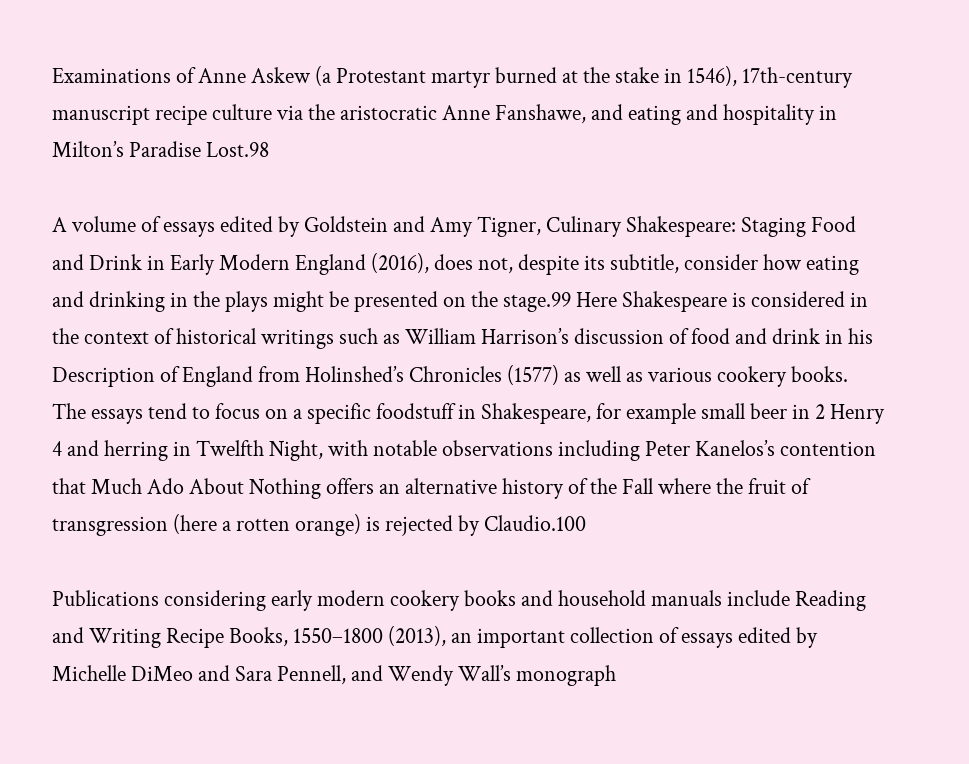Examinations of Anne Askew (a Protestant martyr burned at the stake in 1546), 17th-century manuscript recipe culture via the aristocratic Anne Fanshawe, and eating and hospitality in Milton’s Paradise Lost.98

A volume of essays edited by Goldstein and Amy Tigner, Culinary Shakespeare: Staging Food and Drink in Early Modern England (2016), does not, despite its subtitle, consider how eating and drinking in the plays might be presented on the stage.99 Here Shakespeare is considered in the context of historical writings such as William Harrison’s discussion of food and drink in his Description of England from Holinshed’s Chronicles (1577) as well as various cookery books. The essays tend to focus on a specific foodstuff in Shakespeare, for example small beer in 2 Henry 4 and herring in Twelfth Night, with notable observations including Peter Kanelos’s contention that Much Ado About Nothing offers an alternative history of the Fall where the fruit of transgression (here a rotten orange) is rejected by Claudio.100

Publications considering early modern cookery books and household manuals include Reading and Writing Recipe Books, 1550–1800 (2013), an important collection of essays edited by Michelle DiMeo and Sara Pennell, and Wendy Wall’s monograph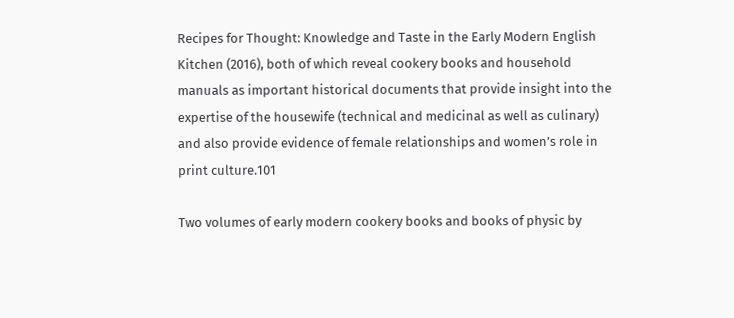Recipes for Thought: Knowledge and Taste in the Early Modern English Kitchen (2016), both of which reveal cookery books and household manuals as important historical documents that provide insight into the expertise of the housewife (technical and medicinal as well as culinary) and also provide evidence of female relationships and women’s role in print culture.101

Two volumes of early modern cookery books and books of physic by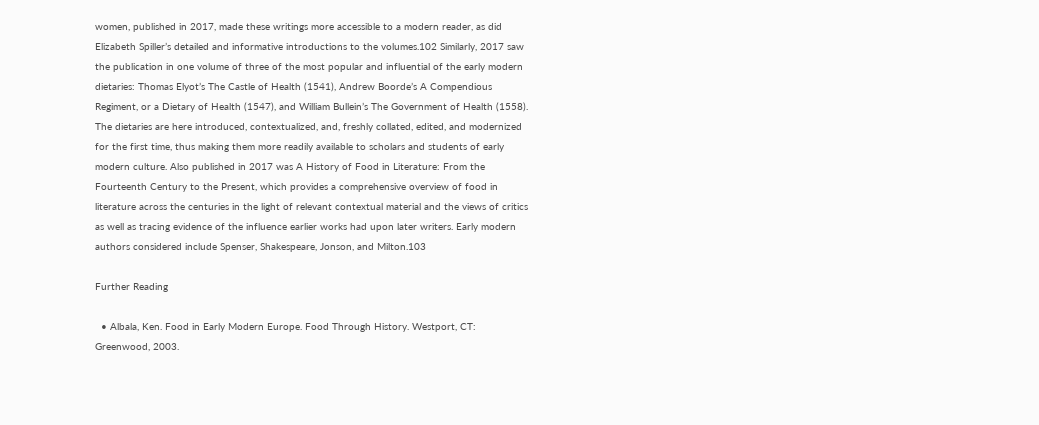women, published in 2017, made these writings more accessible to a modern reader, as did Elizabeth Spiller’s detailed and informative introductions to the volumes.102 Similarly, 2017 saw the publication in one volume of three of the most popular and influential of the early modern dietaries: Thomas Elyot’s The Castle of Health (1541), Andrew Boorde’s A Compendious Regiment, or a Dietary of Health (1547), and William Bullein’s The Government of Health (1558). The dietaries are here introduced, contextualized, and, freshly collated, edited, and modernized for the first time, thus making them more readily available to scholars and students of early modern culture. Also published in 2017 was A History of Food in Literature: From the Fourteenth Century to the Present, which provides a comprehensive overview of food in literature across the centuries in the light of relevant contextual material and the views of critics as well as tracing evidence of the influence earlier works had upon later writers. Early modern authors considered include Spenser, Shakespeare, Jonson, and Milton.103

Further Reading

  • Albala, Ken. Food in Early Modern Europe. Food Through History. Westport, CT: Greenwood, 2003.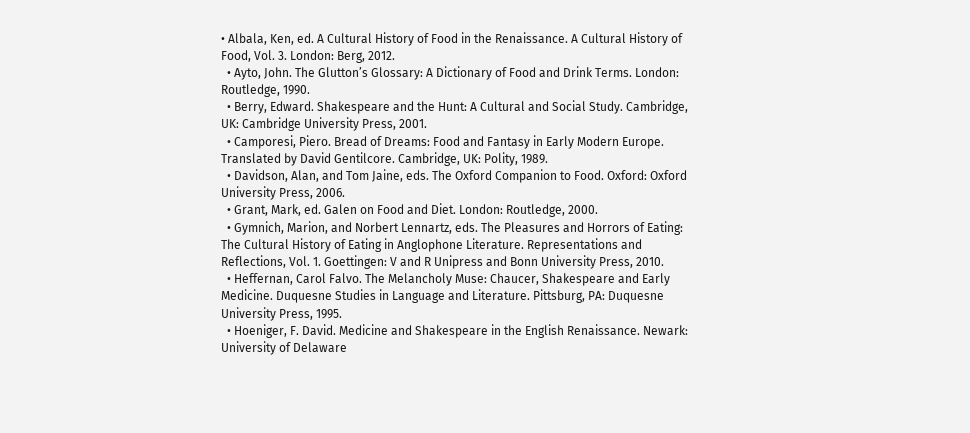• Albala, Ken, ed. A Cultural History of Food in the Renaissance. A Cultural History of Food, Vol. 3. London: Berg, 2012.
  • Ayto, John. The Glutton’s Glossary: A Dictionary of Food and Drink Terms. London: Routledge, 1990.
  • Berry, Edward. Shakespeare and the Hunt: A Cultural and Social Study. Cambridge, UK: Cambridge University Press, 2001.
  • Camporesi, Piero. Bread of Dreams: Food and Fantasy in Early Modern Europe. Translated by David Gentilcore. Cambridge, UK: Polity, 1989.
  • Davidson, Alan, and Tom Jaine, eds. The Oxford Companion to Food. Oxford: Oxford University Press, 2006.
  • Grant, Mark, ed. Galen on Food and Diet. London: Routledge, 2000.
  • Gymnich, Marion, and Norbert Lennartz, eds. The Pleasures and Horrors of Eating: The Cultural History of Eating in Anglophone Literature. Representations and Reflections, Vol. 1. Goettingen: V and R Unipress and Bonn University Press, 2010.
  • Heffernan, Carol Falvo. The Melancholy Muse: Chaucer, Shakespeare and Early Medicine. Duquesne Studies in Language and Literature. Pittsburg, PA: Duquesne University Press, 1995.
  • Hoeniger, F. David. Medicine and Shakespeare in the English Renaissance. Newark: University of Delaware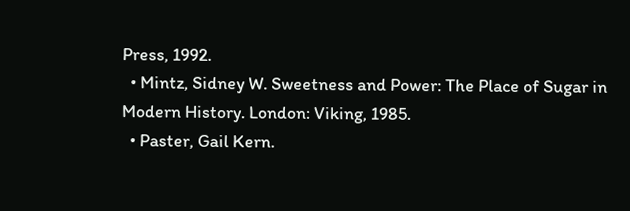Press, 1992.
  • Mintz, Sidney W. Sweetness and Power: The Place of Sugar in Modern History. London: Viking, 1985.
  • Paster, Gail Kern.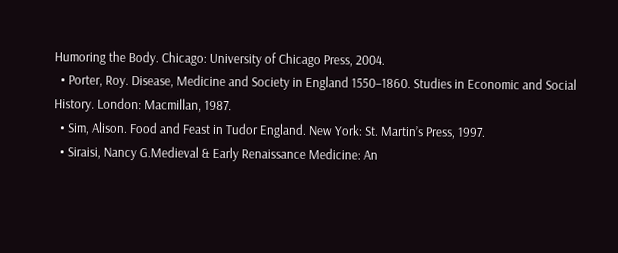Humoring the Body. Chicago: University of Chicago Press, 2004.
  • Porter, Roy. Disease, Medicine and Society in England 1550–1860. Studies in Economic and Social History. London: Macmillan, 1987.
  • Sim, Alison. Food and Feast in Tudor England. New York: St. Martin’s Press, 1997.
  • Siraisi, Nancy G.Medieval & Early Renaissance Medicine: An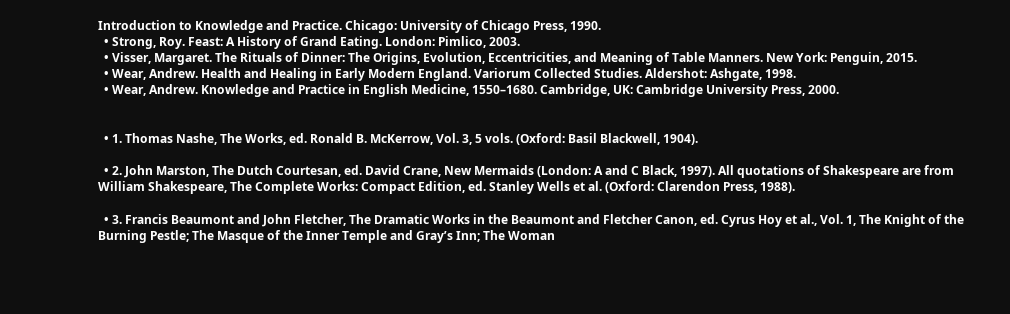Introduction to Knowledge and Practice. Chicago: University of Chicago Press, 1990.
  • Strong, Roy. Feast: A History of Grand Eating. London: Pimlico, 2003.
  • Visser, Margaret. The Rituals of Dinner: The Origins, Evolution, Eccentricities, and Meaning of Table Manners. New York: Penguin, 2015.
  • Wear, Andrew. Health and Healing in Early Modern England. Variorum Collected Studies. Aldershot: Ashgate, 1998.
  • Wear, Andrew. Knowledge and Practice in English Medicine, 1550–1680. Cambridge, UK: Cambridge University Press, 2000.


  • 1. Thomas Nashe, The Works, ed. Ronald B. McKerrow, Vol. 3, 5 vols. (Oxford: Basil Blackwell, 1904).

  • 2. John Marston, The Dutch Courtesan, ed. David Crane, New Mermaids (London: A and C Black, 1997). All quotations of Shakespeare are from William Shakespeare, The Complete Works: Compact Edition, ed. Stanley Wells et al. (Oxford: Clarendon Press, 1988).

  • 3. Francis Beaumont and John Fletcher, The Dramatic Works in the Beaumont and Fletcher Canon, ed. Cyrus Hoy et al., Vol. 1, The Knight of the Burning Pestle; The Masque of the Inner Temple and Gray’s Inn; The Woman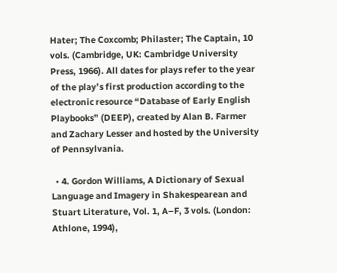Hater; The Coxcomb; Philaster; The Captain, 10 vols. (Cambridge, UK: Cambridge University Press, 1966). All dates for plays refer to the year of the play’s first production according to the electronic resource “Database of Early English Playbooks” (DEEP), created by Alan B. Farmer and Zachary Lesser and hosted by the University of Pennsylvania.

  • 4. Gordon Williams, A Dictionary of Sexual Language and Imagery in Shakespearean and Stuart Literature, Vol. 1, A–F, 3 vols. (London: Athlone, 1994),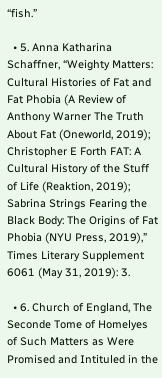“fish.”

  • 5. Anna Katharina Schaffner, “Weighty Matters: Cultural Histories of Fat and Fat Phobia (A Review of Anthony Warner The Truth About Fat (Oneworld, 2019); Christopher E Forth FAT: A Cultural History of the Stuff of Life (Reaktion, 2019); Sabrina Strings Fearing the Black Body: The Origins of Fat Phobia (NYU Press, 2019),” Times Literary Supplement 6061 (May 31, 2019): 3.

  • 6. Church of England, The Seconde Tome of Homelyes of Such Matters as Were Promised and Intituled in the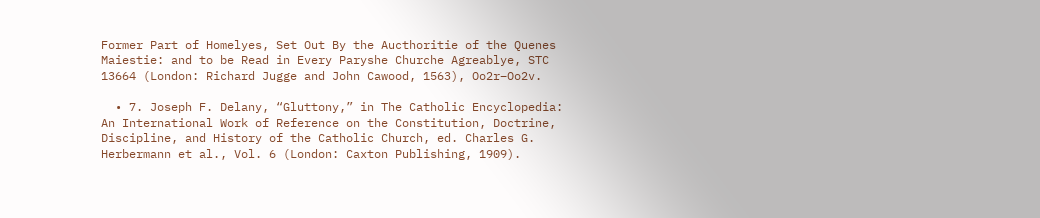Former Part of Homelyes, Set Out By the Aucthoritie of the Quenes Maiestie: and to be Read in Every Paryshe Churche Agreablye, STC 13664 (London: Richard Jugge and John Cawood, 1563), Oo2r–Oo2v.

  • 7. Joseph F. Delany, “Gluttony,” in The Catholic Encyclopedia: An International Work of Reference on the Constitution, Doctrine, Discipline, and History of the Catholic Church, ed. Charles G. Herbermann et al., Vol. 6 (London: Caxton Publishing, 1909).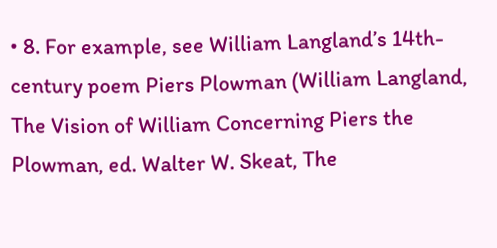• 8. For example, see William Langland’s 14th-century poem Piers Plowman (William Langland, The Vision of William Concerning Piers the Plowman, ed. Walter W. Skeat, The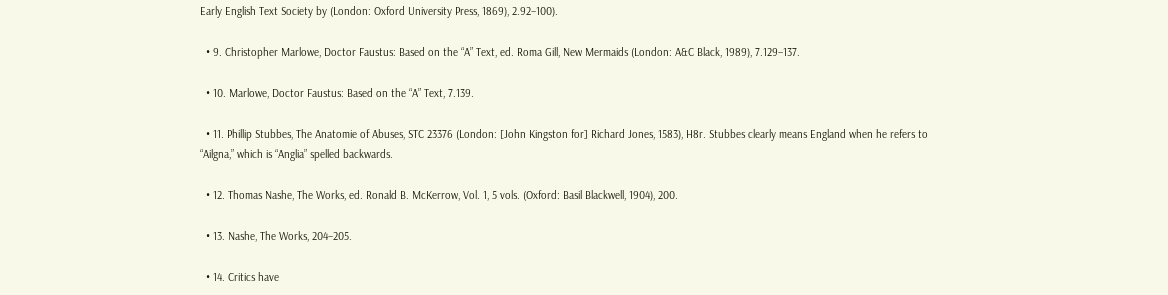Early English Text Society by (London: Oxford University Press, 1869), 2.92–100).

  • 9. Christopher Marlowe, Doctor Faustus: Based on the “A” Text, ed. Roma Gill, New Mermaids (London: A&C Black, 1989), 7.129–137.

  • 10. Marlowe, Doctor Faustus: Based on the “A” Text, 7.139.

  • 11. Phillip Stubbes, The Anatomie of Abuses, STC 23376 (London: [John Kingston for] Richard Jones, 1583), H8r. Stubbes clearly means England when he refers to “Ailgna,” which is “Anglia” spelled backwards.

  • 12. Thomas Nashe, The Works, ed. Ronald B. McKerrow, Vol. 1, 5 vols. (Oxford: Basil Blackwell, 1904), 200.

  • 13. Nashe, The Works, 204–205.

  • 14. Critics have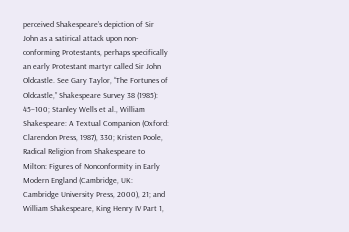perceived Shakespeare’s depiction of Sir John as a satirical attack upon non-conforming Protestants, perhaps specifically an early Protestant martyr called Sir John Oldcastle. See Gary Taylor, “The Fortunes of Oldcastle,” Shakespeare Survey 38 (1985): 45–100; Stanley Wells et al., William Shakespeare: A Textual Companion (Oxford: Clarendon Press, 1987), 330; Kristen Poole, Radical Religion from Shakespeare to Milton: Figures of Nonconformity in Early Modern England (Cambridge, UK: Cambridge University Press, 2000), 21; and William Shakespeare, King Henry IV Part 1,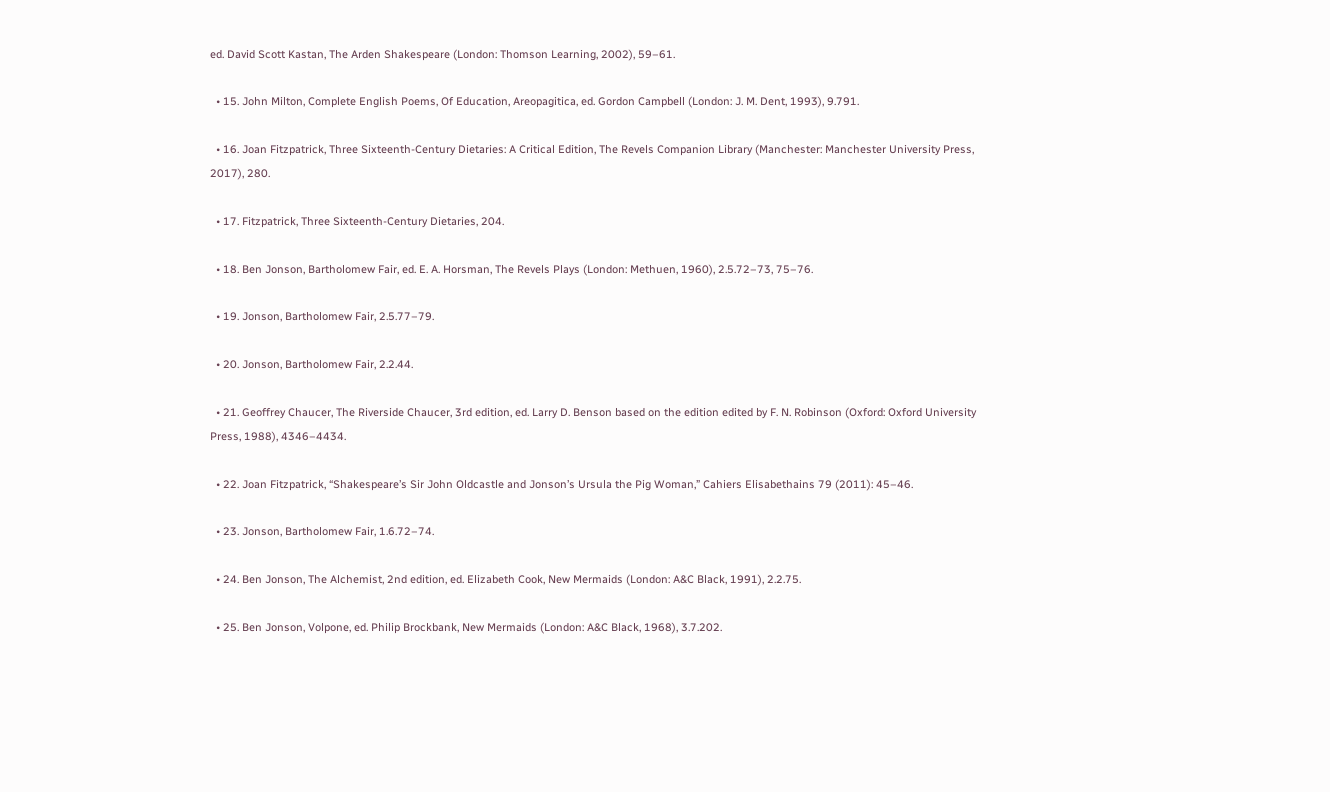ed. David Scott Kastan, The Arden Shakespeare (London: Thomson Learning, 2002), 59–61.

  • 15. John Milton, Complete English Poems, Of Education, Areopagitica, ed. Gordon Campbell (London: J. M. Dent, 1993), 9.791.

  • 16. Joan Fitzpatrick, Three Sixteenth-Century Dietaries: A Critical Edition, The Revels Companion Library (Manchester: Manchester University Press, 2017), 280.

  • 17. Fitzpatrick, Three Sixteenth-Century Dietaries, 204.

  • 18. Ben Jonson, Bartholomew Fair, ed. E. A. Horsman, The Revels Plays (London: Methuen, 1960), 2.5.72–73, 75–76.

  • 19. Jonson, Bartholomew Fair, 2.5.77–79.

  • 20. Jonson, Bartholomew Fair, 2.2.44.

  • 21. Geoffrey Chaucer, The Riverside Chaucer, 3rd edition, ed. Larry D. Benson based on the edition edited by F. N. Robinson (Oxford: Oxford University Press, 1988), 4346–4434.

  • 22. Joan Fitzpatrick, “Shakespeare’s Sir John Oldcastle and Jonson’s Ursula the Pig Woman,” Cahiers Elisabethains 79 (2011): 45–46.

  • 23. Jonson, Bartholomew Fair, 1.6.72–74.

  • 24. Ben Jonson, The Alchemist, 2nd edition, ed. Elizabeth Cook, New Mermaids (London: A&C Black, 1991), 2.2.75.

  • 25. Ben Jonson, Volpone, ed. Philip Brockbank, New Mermaids (London: A&C Black, 1968), 3.7.202.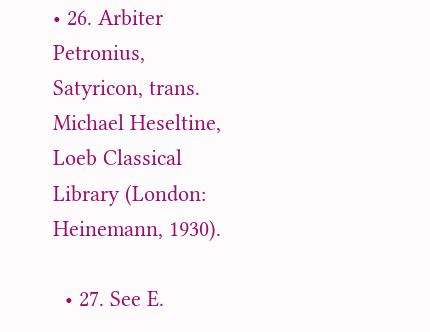• 26. Arbiter Petronius, Satyricon, trans. Michael Heseltine, Loeb Classical Library (London: Heinemann, 1930).

  • 27. See E.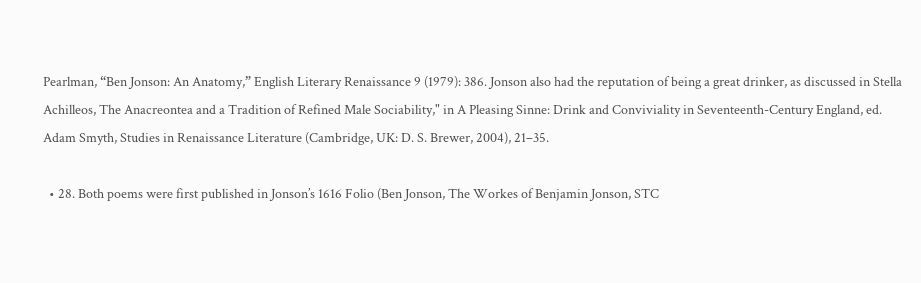Pearlman, “Ben Jonson: An Anatomy,” English Literary Renaissance 9 (1979): 386. Jonson also had the reputation of being a great drinker, as discussed in Stella Achilleos, The Anacreontea and a Tradition of Refined Male Sociability," in A Pleasing Sinne: Drink and Conviviality in Seventeenth-Century England, ed. Adam Smyth, Studies in Renaissance Literature (Cambridge, UK: D. S. Brewer, 2004), 21–35.

  • 28. Both poems were first published in Jonson’s 1616 Folio (Ben Jonson, The Workes of Benjamin Jonson, STC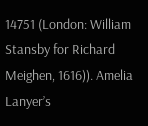14751 (London: William Stansby for Richard Meighen, 1616)). Amelia Lanyer’s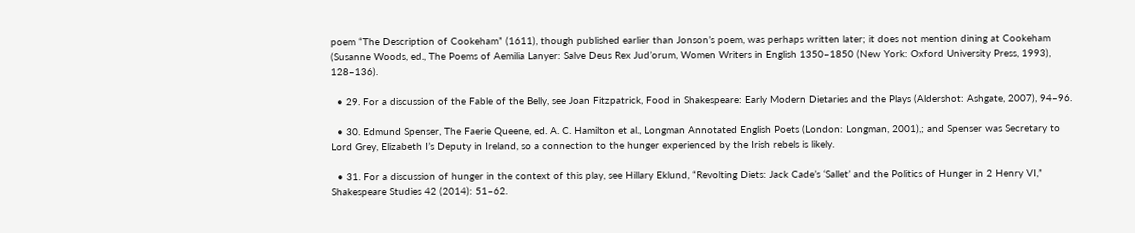poem “The Description of Cookeham” (1611), though published earlier than Jonson’s poem, was perhaps written later; it does not mention dining at Cookeham (Susanne Woods, ed., The Poems of Aemilia Lanyer: Salve Deus Rex Jud’orum, Women Writers in English 1350–1850 (New York: Oxford University Press, 1993), 128–136).

  • 29. For a discussion of the Fable of the Belly, see Joan Fitzpatrick, Food in Shakespeare: Early Modern Dietaries and the Plays (Aldershot: Ashgate, 2007), 94–96.

  • 30. Edmund Spenser, The Faerie Queene, ed. A. C. Hamilton et al., Longman Annotated English Poets (London: Longman, 2001),; and Spenser was Secretary to Lord Grey, Elizabeth I’s Deputy in Ireland, so a connection to the hunger experienced by the Irish rebels is likely.

  • 31. For a discussion of hunger in the context of this play, see Hillary Eklund, “Revolting Diets: Jack Cade’s ‘Sallet’ and the Politics of Hunger in 2 Henry VI,” Shakespeare Studies 42 (2014): 51–62.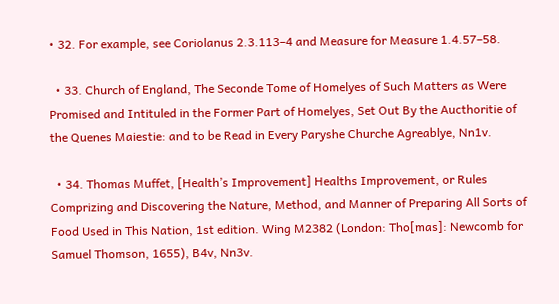• 32. For example, see Coriolanus 2.3.113–4 and Measure for Measure 1.4.57–58.

  • 33. Church of England, The Seconde Tome of Homelyes of Such Matters as Were Promised and Intituled in the Former Part of Homelyes, Set Out By the Aucthoritie of the Quenes Maiestie: and to be Read in Every Paryshe Churche Agreablye, Nn1v.

  • 34. Thomas Muffet, [Health’s Improvement] Healths Improvement, or Rules Comprizing and Discovering the Nature, Method, and Manner of Preparing All Sorts of Food Used in This Nation, 1st edition. Wing M2382 (London: Tho[mas]: Newcomb for Samuel Thomson, 1655), B4v, Nn3v.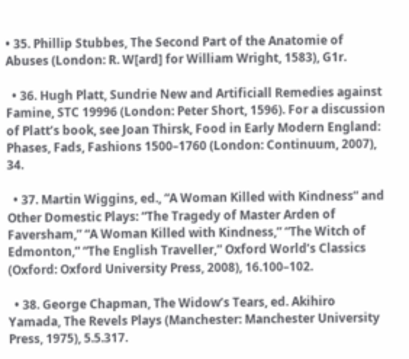• 35. Phillip Stubbes, The Second Part of the Anatomie of Abuses (London: R. W[ard] for William Wright, 1583), G1r.

  • 36. Hugh Platt, Sundrie New and Artificiall Remedies against Famine, STC 19996 (London: Peter Short, 1596). For a discussion of Platt’s book, see Joan Thirsk, Food in Early Modern England: Phases, Fads, Fashions 1500–1760 (London: Continuum, 2007), 34.

  • 37. Martin Wiggins, ed., “A Woman Killed with Kindness” and Other Domestic Plays: “The Tragedy of Master Arden of Faversham,” “A Woman Killed with Kindness,” “The Witch of Edmonton,” “The English Traveller,” Oxford World’s Classics (Oxford: Oxford University Press, 2008), 16.100–102.

  • 38. George Chapman, The Widow’s Tears, ed. Akihiro Yamada, The Revels Plays (Manchester: Manchester University Press, 1975), 5.5.317.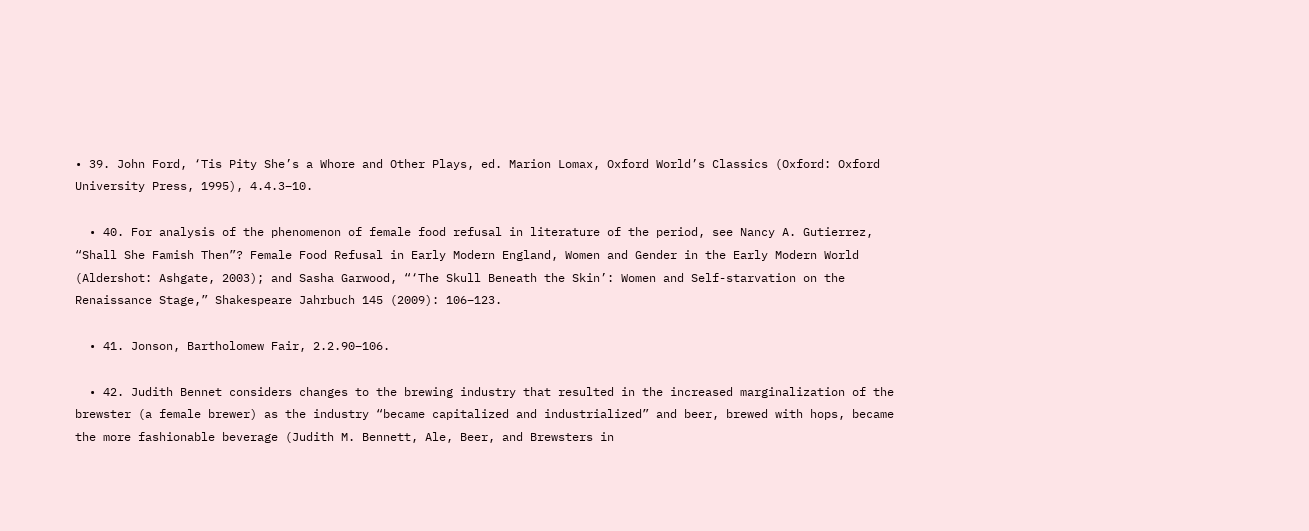• 39. John Ford, ‘Tis Pity She’s a Whore and Other Plays, ed. Marion Lomax, Oxford World’s Classics (Oxford: Oxford University Press, 1995), 4.4.3–10.

  • 40. For analysis of the phenomenon of female food refusal in literature of the period, see Nancy A. Gutierrez, “Shall She Famish Then”? Female Food Refusal in Early Modern England, Women and Gender in the Early Modern World (Aldershot: Ashgate, 2003); and Sasha Garwood, “‘The Skull Beneath the Skin’: Women and Self-starvation on the Renaissance Stage,” Shakespeare Jahrbuch 145 (2009): 106–123.

  • 41. Jonson, Bartholomew Fair, 2.2.90–106.

  • 42. Judith Bennet considers changes to the brewing industry that resulted in the increased marginalization of the brewster (a female brewer) as the industry “became capitalized and industrialized” and beer, brewed with hops, became the more fashionable beverage (Judith M. Bennett, Ale, Beer, and Brewsters in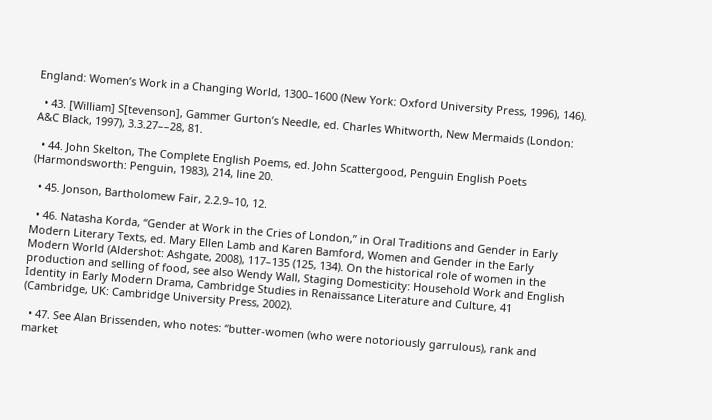England: Women’s Work in a Changing World, 1300–1600 (New York: Oxford University Press, 1996), 146).

  • 43. [William] S[tevenson], Gammer Gurton’s Needle, ed. Charles Whitworth, New Mermaids (London: A&C Black, 1997), 3.3.27––28, 81.

  • 44. John Skelton, The Complete English Poems, ed. John Scattergood, Penguin English Poets (Harmondsworth: Penguin, 1983), 214, line 20.

  • 45. Jonson, Bartholomew Fair, 2.2.9–10, 12.

  • 46. Natasha Korda, “Gender at Work in the Cries of London,” in Oral Traditions and Gender in Early Modern Literary Texts, ed. Mary Ellen Lamb and Karen Bamford, Women and Gender in the Early Modern World (Aldershot: Ashgate, 2008), 117–135 (125, 134). On the historical role of women in the production and selling of food, see also Wendy Wall, Staging Domesticity: Household Work and English Identity in Early Modern Drama, Cambridge Studies in Renaissance Literature and Culture, 41 (Cambridge, UK: Cambridge University Press, 2002).

  • 47. See Alan Brissenden, who notes: “butter-women (who were notoriously garrulous), rank and market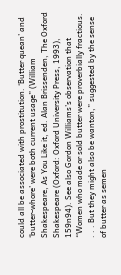could all be associated with prostitution. ‘Butter quean’ and ‘butter-whore’ were both current usage” (William Shakespeare, As You Like it, ed. Alan Brissenden, The Oxford Shakespeare (Oxford: Oxford University Press, 1993), 159n94). See also Gordon Williams’s observation that “Women who made or sold butter were proverbially fractious. . . . But they might also be wanton,” suggested by the sense of butter as semen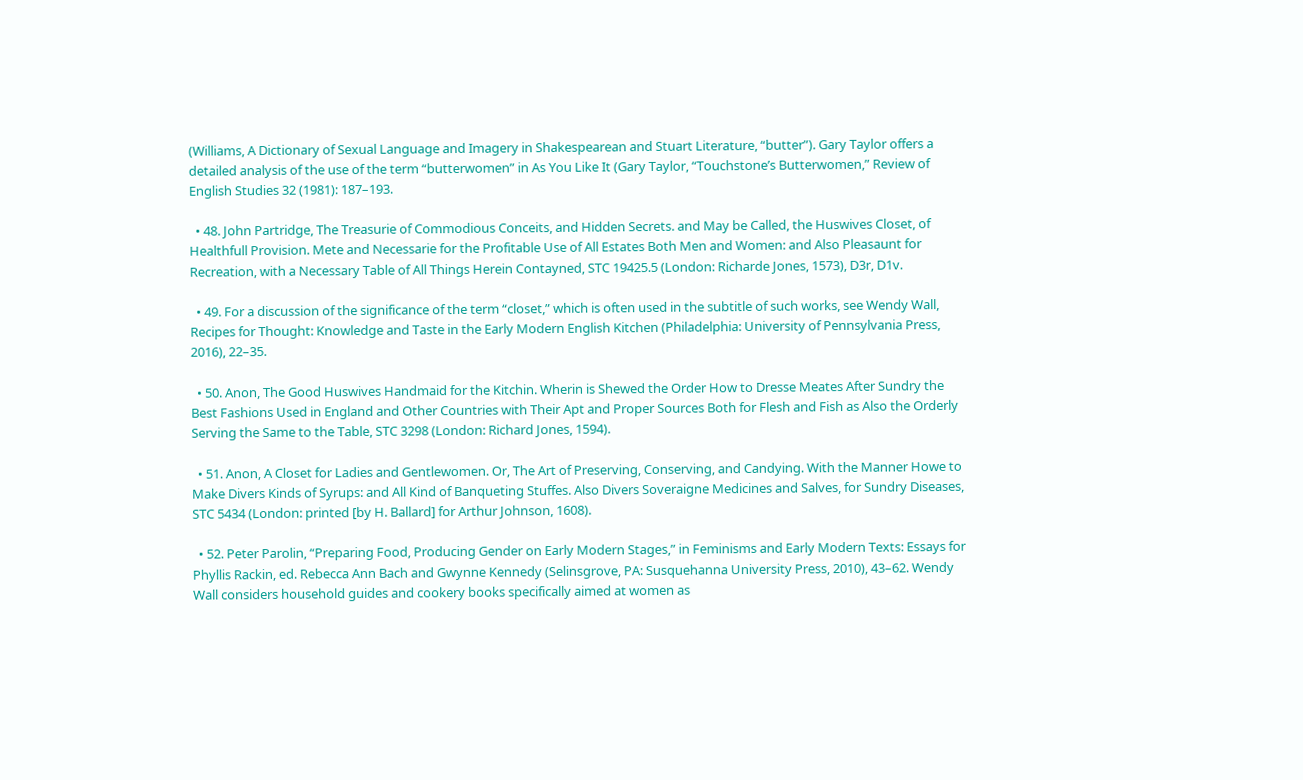(Williams, A Dictionary of Sexual Language and Imagery in Shakespearean and Stuart Literature, “butter”). Gary Taylor offers a detailed analysis of the use of the term “butterwomen” in As You Like It (Gary Taylor, “Touchstone’s Butterwomen,” Review of English Studies 32 (1981): 187–193.

  • 48. John Partridge, The Treasurie of Commodious Conceits, and Hidden Secrets. and May be Called, the Huswives Closet, of Healthfull Provision. Mete and Necessarie for the Profitable Use of All Estates Both Men and Women: and Also Pleasaunt for Recreation, with a Necessary Table of All Things Herein Contayned, STC 19425.5 (London: Richarde Jones, 1573), D3r, D1v.

  • 49. For a discussion of the significance of the term “closet,” which is often used in the subtitle of such works, see Wendy Wall, Recipes for Thought: Knowledge and Taste in the Early Modern English Kitchen (Philadelphia: University of Pennsylvania Press, 2016), 22–35.

  • 50. Anon, The Good Huswives Handmaid for the Kitchin. Wherin is Shewed the Order How to Dresse Meates After Sundry the Best Fashions Used in England and Other Countries with Their Apt and Proper Sources Both for Flesh and Fish as Also the Orderly Serving the Same to the Table, STC 3298 (London: Richard Jones, 1594).

  • 51. Anon, A Closet for Ladies and Gentlewomen. Or, The Art of Preserving, Conserving, and Candying. With the Manner Howe to Make Divers Kinds of Syrups: and All Kind of Banqueting Stuffes. Also Divers Soveraigne Medicines and Salves, for Sundry Diseases, STC 5434 (London: printed [by H. Ballard] for Arthur Johnson, 1608).

  • 52. Peter Parolin, “Preparing Food, Producing Gender on Early Modern Stages,” in Feminisms and Early Modern Texts: Essays for Phyllis Rackin, ed. Rebecca Ann Bach and Gwynne Kennedy (Selinsgrove, PA: Susquehanna University Press, 2010), 43–62. Wendy Wall considers household guides and cookery books specifically aimed at women as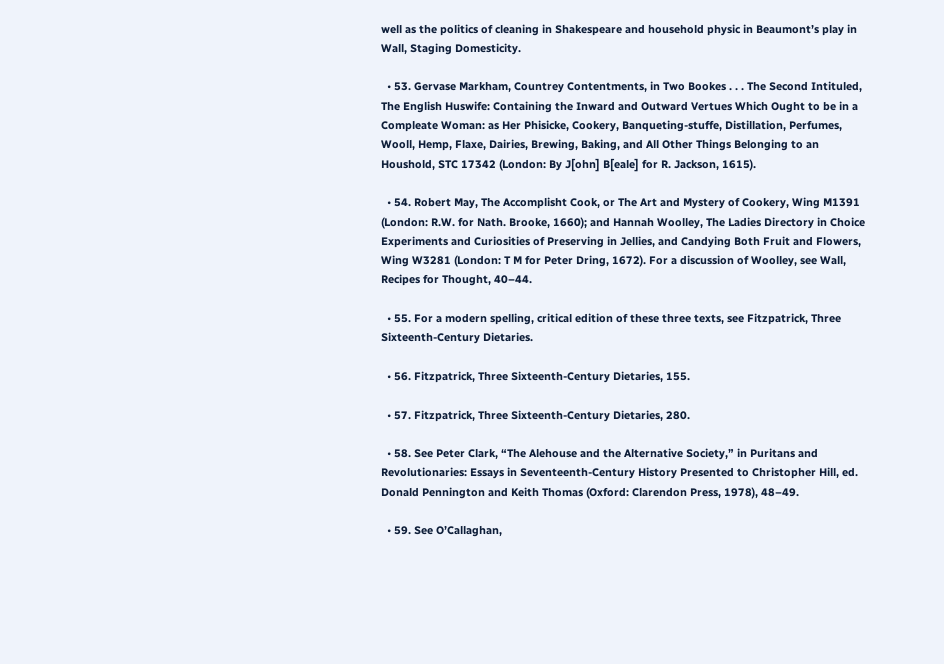well as the politics of cleaning in Shakespeare and household physic in Beaumont’s play in Wall, Staging Domesticity.

  • 53. Gervase Markham, Countrey Contentments, in Two Bookes . . . The Second Intituled, The English Huswife: Containing the Inward and Outward Vertues Which Ought to be in a Compleate Woman: as Her Phisicke, Cookery, Banqueting-stuffe, Distillation, Perfumes, Wooll, Hemp, Flaxe, Dairies, Brewing, Baking, and All Other Things Belonging to an Houshold, STC 17342 (London: By J[ohn] B[eale] for R. Jackson, 1615).

  • 54. Robert May, The Accomplisht Cook, or The Art and Mystery of Cookery, Wing M1391 (London: R.W. for Nath. Brooke, 1660); and Hannah Woolley, The Ladies Directory in Choice Experiments and Curiosities of Preserving in Jellies, and Candying Both Fruit and Flowers, Wing W3281 (London: T M for Peter Dring, 1672). For a discussion of Woolley, see Wall, Recipes for Thought, 40–44.

  • 55. For a modern spelling, critical edition of these three texts, see Fitzpatrick, Three Sixteenth-Century Dietaries.

  • 56. Fitzpatrick, Three Sixteenth-Century Dietaries, 155.

  • 57. Fitzpatrick, Three Sixteenth-Century Dietaries, 280.

  • 58. See Peter Clark, “The Alehouse and the Alternative Society,” in Puritans and Revolutionaries: Essays in Seventeenth-Century History Presented to Christopher Hill, ed. Donald Pennington and Keith Thomas (Oxford: Clarendon Press, 1978), 48–49.

  • 59. See O’Callaghan,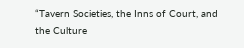“Tavern Societies, the Inns of Court, and the Culture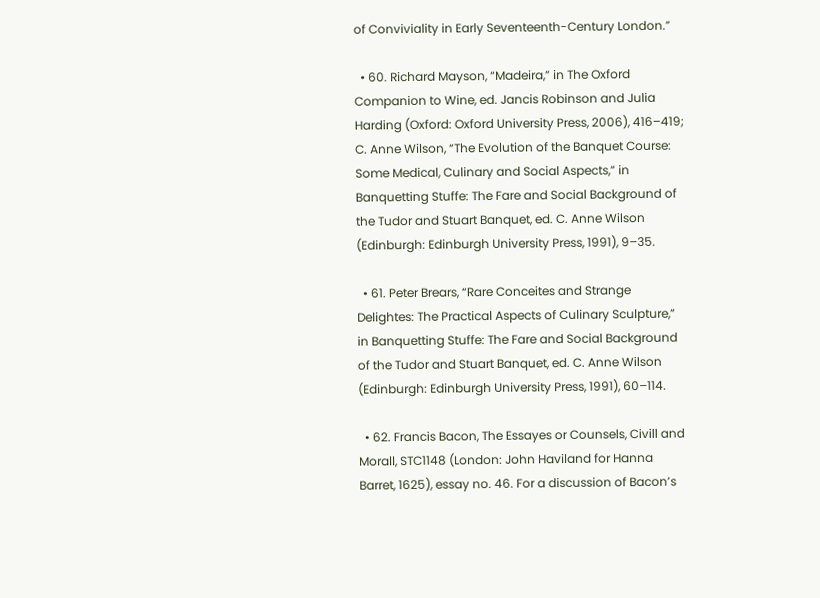of Conviviality in Early Seventeenth-Century London.”

  • 60. Richard Mayson, “Madeira,” in The Oxford Companion to Wine, ed. Jancis Robinson and Julia Harding (Oxford: Oxford University Press, 2006), 416–419; C. Anne Wilson, “The Evolution of the Banquet Course: Some Medical, Culinary and Social Aspects,” in Banquetting Stuffe: The Fare and Social Background of the Tudor and Stuart Banquet, ed. C. Anne Wilson (Edinburgh: Edinburgh University Press, 1991), 9–35.

  • 61. Peter Brears, “Rare Conceites and Strange Delightes: The Practical Aspects of Culinary Sculpture,” in Banquetting Stuffe: The Fare and Social Background of the Tudor and Stuart Banquet, ed. C. Anne Wilson (Edinburgh: Edinburgh University Press, 1991), 60–114.

  • 62. Francis Bacon, The Essayes or Counsels, Civill and Morall, STC1148 (London: John Haviland for Hanna Barret, 1625), essay no. 46. For a discussion of Bacon’s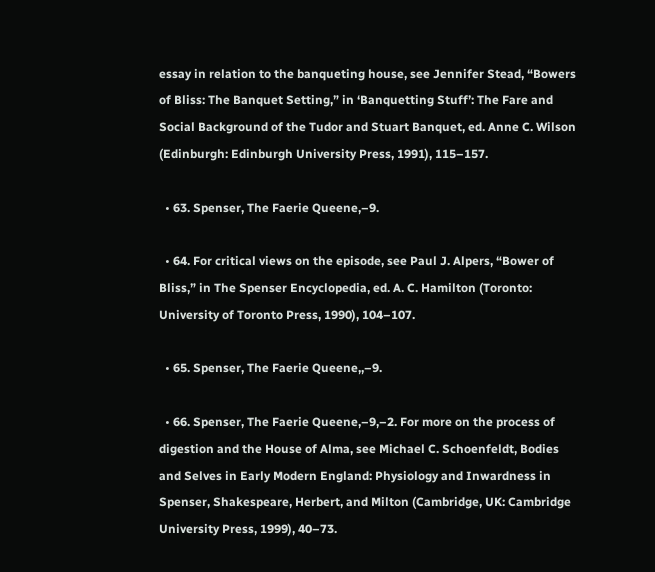essay in relation to the banqueting house, see Jennifer Stead, “Bowers of Bliss: The Banquet Setting,” in ‘Banquetting Stuff’: The Fare and Social Background of the Tudor and Stuart Banquet, ed. Anne C. Wilson (Edinburgh: Edinburgh University Press, 1991), 115–157.

  • 63. Spenser, The Faerie Queene,–9.

  • 64. For critical views on the episode, see Paul J. Alpers, “Bower of Bliss,” in The Spenser Encyclopedia, ed. A. C. Hamilton (Toronto: University of Toronto Press, 1990), 104–107.

  • 65. Spenser, The Faerie Queene,,–9.

  • 66. Spenser, The Faerie Queene,–9,–2. For more on the process of digestion and the House of Alma, see Michael C. Schoenfeldt, Bodies and Selves in Early Modern England: Physiology and Inwardness in Spenser, Shakespeare, Herbert, and Milton (Cambridge, UK: Cambridge University Press, 1999), 40–73.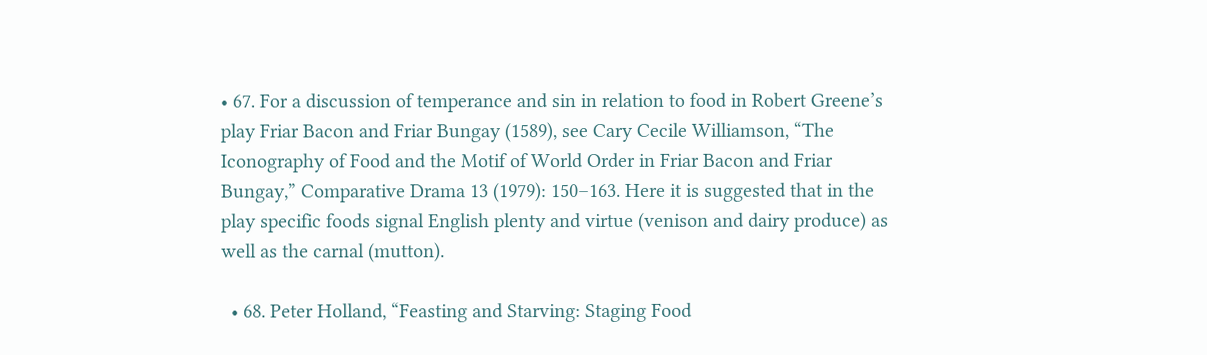• 67. For a discussion of temperance and sin in relation to food in Robert Greene’s play Friar Bacon and Friar Bungay (1589), see Cary Cecile Williamson, “The Iconography of Food and the Motif of World Order in Friar Bacon and Friar Bungay,” Comparative Drama 13 (1979): 150–163. Here it is suggested that in the play specific foods signal English plenty and virtue (venison and dairy produce) as well as the carnal (mutton).

  • 68. Peter Holland, “Feasting and Starving: Staging Food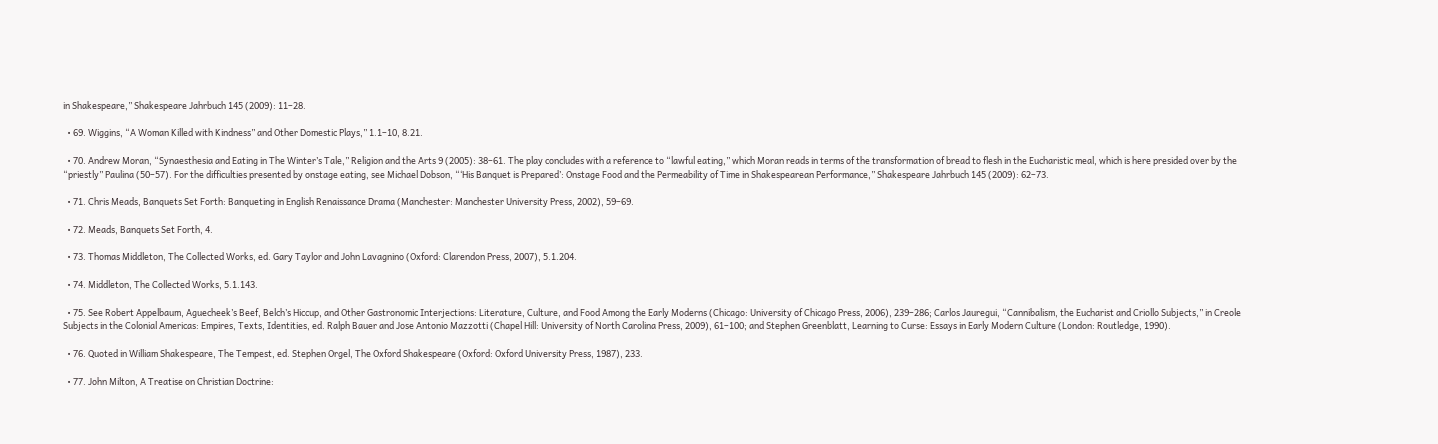in Shakespeare,” Shakespeare Jahrbuch 145 (2009): 11–28.

  • 69. Wiggins, “A Woman Killed with Kindness” and Other Domestic Plays,” 1.1–10, 8.21.

  • 70. Andrew Moran, “Synaesthesia and Eating in The Winter’s Tale,” Religion and the Arts 9 (2005): 38–61. The play concludes with a reference to “lawful eating,” which Moran reads in terms of the transformation of bread to flesh in the Eucharistic meal, which is here presided over by the “priestly” Paulina (50–57). For the difficulties presented by onstage eating, see Michael Dobson, “‘His Banquet is Prepared’: Onstage Food and the Permeability of Time in Shakespearean Performance,” Shakespeare Jahrbuch 145 (2009): 62–73.

  • 71. Chris Meads, Banquets Set Forth: Banqueting in English Renaissance Drama (Manchester: Manchester University Press, 2002), 59–69.

  • 72. Meads, Banquets Set Forth, 4.

  • 73. Thomas Middleton, The Collected Works, ed. Gary Taylor and John Lavagnino (Oxford: Clarendon Press, 2007), 5.1.204.

  • 74. Middleton, The Collected Works, 5.1.143.

  • 75. See Robert Appelbaum, Aguecheek’s Beef, Belch’s Hiccup, and Other Gastronomic Interjections: Literature, Culture, and Food Among the Early Moderns (Chicago: University of Chicago Press, 2006), 239–286; Carlos Jauregui, “Cannibalism, the Eucharist and Criollo Subjects,” in Creole Subjects in the Colonial Americas: Empires, Texts, Identities, ed. Ralph Bauer and Jose Antonio Mazzotti (Chapel Hill: University of North Carolina Press, 2009), 61–100; and Stephen Greenblatt, Learning to Curse: Essays in Early Modern Culture (London: Routledge, 1990).

  • 76. Quoted in William Shakespeare, The Tempest, ed. Stephen Orgel, The Oxford Shakespeare (Oxford: Oxford University Press, 1987), 233.

  • 77. John Milton, A Treatise on Christian Doctrine: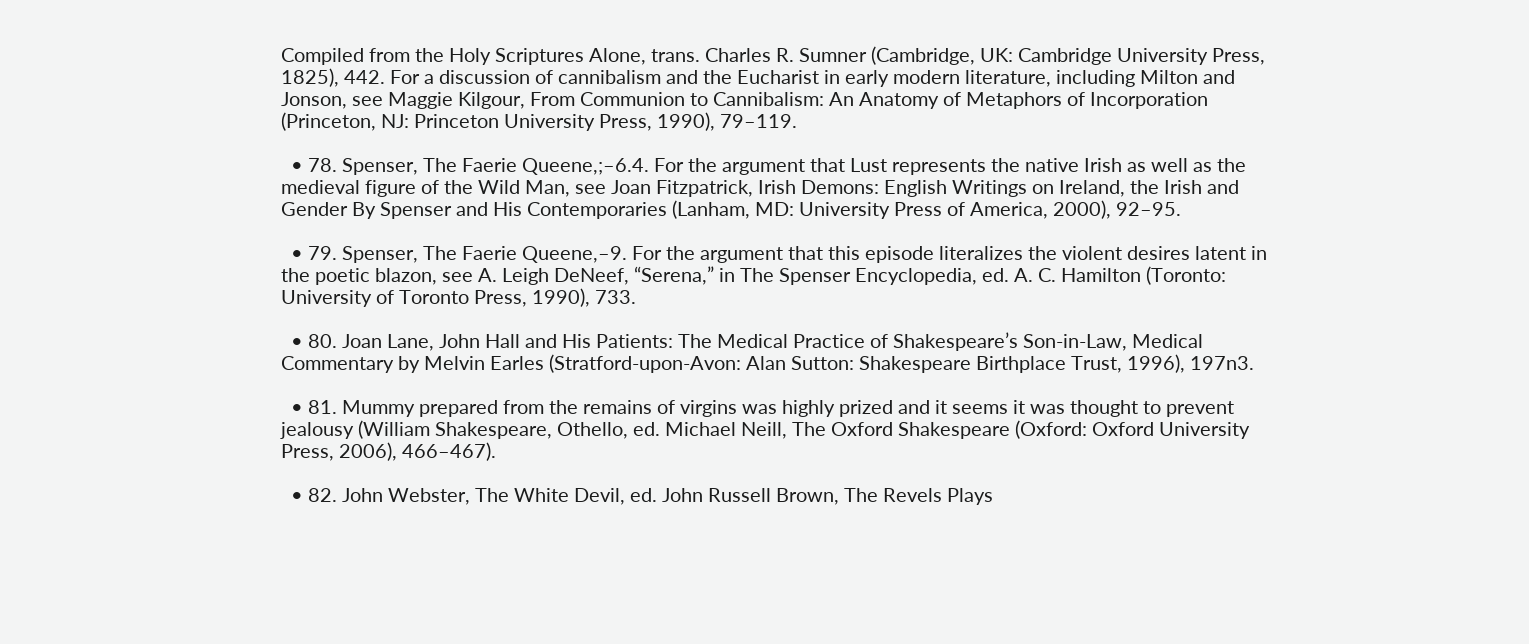Compiled from the Holy Scriptures Alone, trans. Charles R. Sumner (Cambridge, UK: Cambridge University Press, 1825), 442. For a discussion of cannibalism and the Eucharist in early modern literature, including Milton and Jonson, see Maggie Kilgour, From Communion to Cannibalism: An Anatomy of Metaphors of Incorporation (Princeton, NJ: Princeton University Press, 1990), 79–119.

  • 78. Spenser, The Faerie Queene,;–6.4. For the argument that Lust represents the native Irish as well as the medieval figure of the Wild Man, see Joan Fitzpatrick, Irish Demons: English Writings on Ireland, the Irish and Gender By Spenser and His Contemporaries (Lanham, MD: University Press of America, 2000), 92–95.

  • 79. Spenser, The Faerie Queene,–9. For the argument that this episode literalizes the violent desires latent in the poetic blazon, see A. Leigh DeNeef, “Serena,” in The Spenser Encyclopedia, ed. A. C. Hamilton (Toronto: University of Toronto Press, 1990), 733.

  • 80. Joan Lane, John Hall and His Patients: The Medical Practice of Shakespeare’s Son-in-Law, Medical Commentary by Melvin Earles (Stratford-upon-Avon: Alan Sutton: Shakespeare Birthplace Trust, 1996), 197n3.

  • 81. Mummy prepared from the remains of virgins was highly prized and it seems it was thought to prevent jealousy (William Shakespeare, Othello, ed. Michael Neill, The Oxford Shakespeare (Oxford: Oxford University Press, 2006), 466–467).

  • 82. John Webster, The White Devil, ed. John Russell Brown, The Revels Plays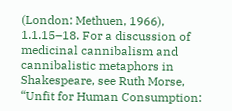(London: Methuen, 1966), 1.1.15–18. For a discussion of medicinal cannibalism and cannibalistic metaphors in Shakespeare, see Ruth Morse, “Unfit for Human Consumption: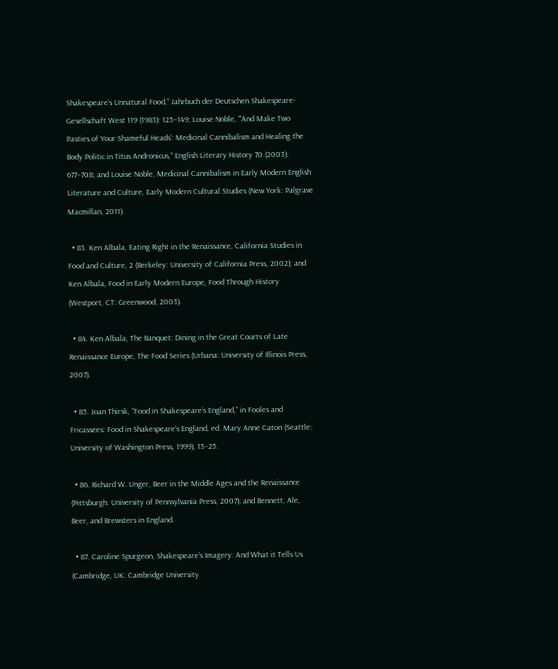Shakespeare’s Unnatural Food,” Jahrbuch der Deutschen Shakespeare-Gesellschaft West 119 (1983): 125–149; Louise Noble, “‘And Make Two Pasties of Your Shameful Heads’: Medicinal Cannibalism and Healing the Body Politic in Titus Andronicus,” English Literary History 70 (2003): 677–708; and Louise Noble, Medicinal Cannibalism in Early Modern English Literature and Culture, Early Modern Cultural Studies (New York: Palgrave Macmillan, 2011).

  • 83. Ken Albala, Eating Right in the Renaissance, California Studies in Food and Culture, 2 (Berkeley: University of California Press, 2002); and Ken Albala, Food in Early Modern Europe, Food Through History (Westport, CT: Greenwood, 2003).

  • 84. Ken Albala, The Banquet: Dining in the Great Courts of Late Renaissance Europe, The Food Series (Urbana: University of Illinois Press, 2007).

  • 85. Joan Thirsk, “Food in Shakespeare’s England,” in Fooles and Fricassees: Food in Shakespeare’s England, ed. Mary Anne Caton (Seattle: University of Washington Press, 1999), 13–25.

  • 86. Richard W. Unger, Beer in the Middle Ages and the Renaissance (Pittsburgh: University of Pennsylvania Press, 2007); and Bennett, Ale, Beer, and Brewsters in England.

  • 87. Caroline Spurgeon, Shakespeare’s Imagery: And What it Tells Us (Cambridge, UK: Cambridge University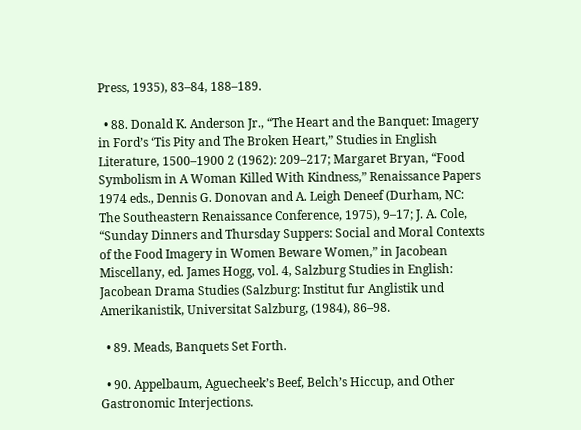Press, 1935), 83–84, 188–189.

  • 88. Donald K. Anderson Jr., “The Heart and the Banquet: Imagery in Ford’s ‘Tis Pity and The Broken Heart,” Studies in English Literature, 1500–1900 2 (1962): 209–217; Margaret Bryan, “Food Symbolism in A Woman Killed With Kindness,” Renaissance Papers 1974 eds., Dennis G. Donovan and A. Leigh Deneef (Durham, NC: The Southeastern Renaissance Conference, 1975), 9–17; J. A. Cole, “Sunday Dinners and Thursday Suppers: Social and Moral Contexts of the Food Imagery in Women Beware Women,” in Jacobean Miscellany, ed. James Hogg, vol. 4, Salzburg Studies in English: Jacobean Drama Studies (Salzburg: Institut fur Anglistik und Amerikanistik, Universitat Salzburg, (1984), 86–98.

  • 89. Meads, Banquets Set Forth.

  • 90. Appelbaum, Aguecheek’s Beef, Belch’s Hiccup, and Other Gastronomic Interjections.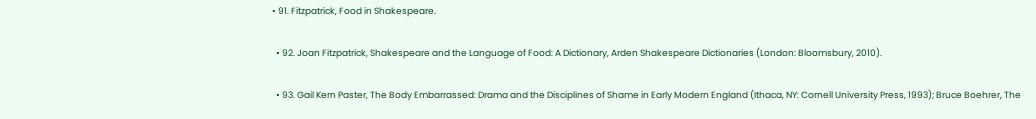• 91. Fitzpatrick, Food in Shakespeare.

  • 92. Joan Fitzpatrick, Shakespeare and the Language of Food: A Dictionary, Arden Shakespeare Dictionaries (London: Bloomsbury, 2010).

  • 93. Gail Kern Paster, The Body Embarrassed: Drama and the Disciplines of Shame in Early Modern England (Ithaca, NY: Cornell University Press, 1993); Bruce Boehrer, The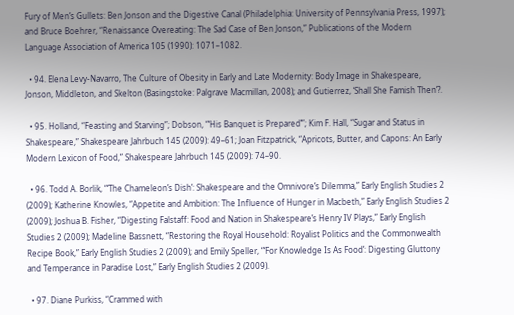Fury of Men’s Gullets: Ben Jonson and the Digestive Canal (Philadelphia: University of Pennsylvania Press, 1997); and Bruce Boehrer, “Renaissance Overeating: The Sad Case of Ben Jonson,” Publications of the Modern Language Association of America 105 (1990): 1071–1082.

  • 94. Elena Levy-Navarro, The Culture of Obesity in Early and Late Modernity: Body Image in Shakespeare, Jonson, Middleton, and Skelton (Basingstoke: Palgrave Macmillan, 2008); and Gutierrez, ‘Shall She Famish Then’?.

  • 95. Holland, “Feasting and Starving”; Dobson, “‘His Banquet is Prepared’”; Kim F. Hall, “Sugar and Status in Shakespeare,” Shakespeare Jahrbuch 145 (2009): 49–61; Joan Fitzpatrick, “Apricots, Butter, and Capons: An Early Modern Lexicon of Food,” Shakespeare Jahrbuch 145 (2009): 74–90.

  • 96. Todd A. Borlik, “‘The Chameleon’s Dish’: Shakespeare and the Omnivore’s Dilemma,” Early English Studies 2 (2009); Katherine Knowles, “Appetite and Ambition: The Influence of Hunger in Macbeth,” Early English Studies 2 (2009); Joshua B. Fisher, “Digesting Falstaff: Food and Nation in Shakespeare’s Henry IV Plays,” Early English Studies 2 (2009); Madeline Bassnett, “Restoring the Royal Household: Royalist Politics and the Commonwealth Recipe Book,” Early English Studies 2 (2009); and Emily Speller, “‘For Knowledge Is As Food’: Digesting Gluttony and Temperance in Paradise Lost,” Early English Studies 2 (2009).

  • 97. Diane Purkiss, “Crammed with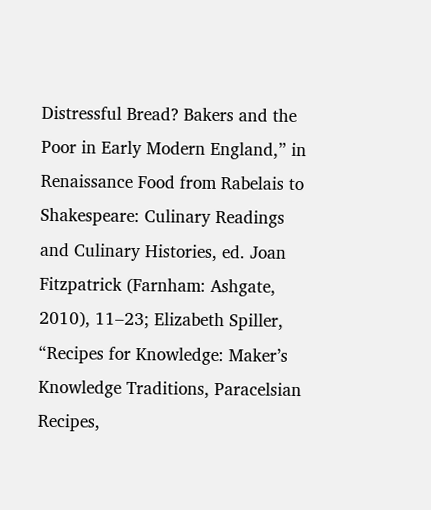Distressful Bread? Bakers and the Poor in Early Modern England,” in Renaissance Food from Rabelais to Shakespeare: Culinary Readings and Culinary Histories, ed. Joan Fitzpatrick (Farnham: Ashgate, 2010), 11–23; Elizabeth Spiller, “Recipes for Knowledge: Maker’s Knowledge Traditions, Paracelsian Recipes,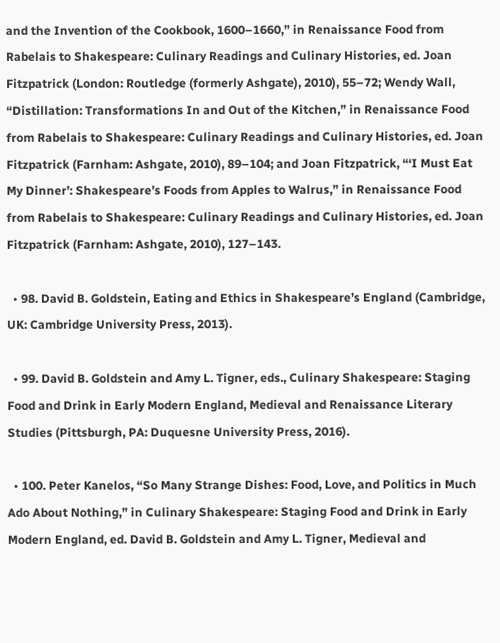and the Invention of the Cookbook, 1600–1660,” in Renaissance Food from Rabelais to Shakespeare: Culinary Readings and Culinary Histories, ed. Joan Fitzpatrick (London: Routledge (formerly Ashgate), 2010), 55–72; Wendy Wall, “Distillation: Transformations In and Out of the Kitchen,” in Renaissance Food from Rabelais to Shakespeare: Culinary Readings and Culinary Histories, ed. Joan Fitzpatrick (Farnham: Ashgate, 2010), 89–104; and Joan Fitzpatrick, “‘I Must Eat My Dinner’: Shakespeare’s Foods from Apples to Walrus,” in Renaissance Food from Rabelais to Shakespeare: Culinary Readings and Culinary Histories, ed. Joan Fitzpatrick (Farnham: Ashgate, 2010), 127–143.

  • 98. David B. Goldstein, Eating and Ethics in Shakespeare’s England (Cambridge, UK: Cambridge University Press, 2013).

  • 99. David B. Goldstein and Amy L. Tigner, eds., Culinary Shakespeare: Staging Food and Drink in Early Modern England, Medieval and Renaissance Literary Studies (Pittsburgh, PA: Duquesne University Press, 2016).

  • 100. Peter Kanelos, “So Many Strange Dishes: Food, Love, and Politics in Much Ado About Nothing,” in Culinary Shakespeare: Staging Food and Drink in Early Modern England, ed. David B. Goldstein and Amy L. Tigner, Medieval and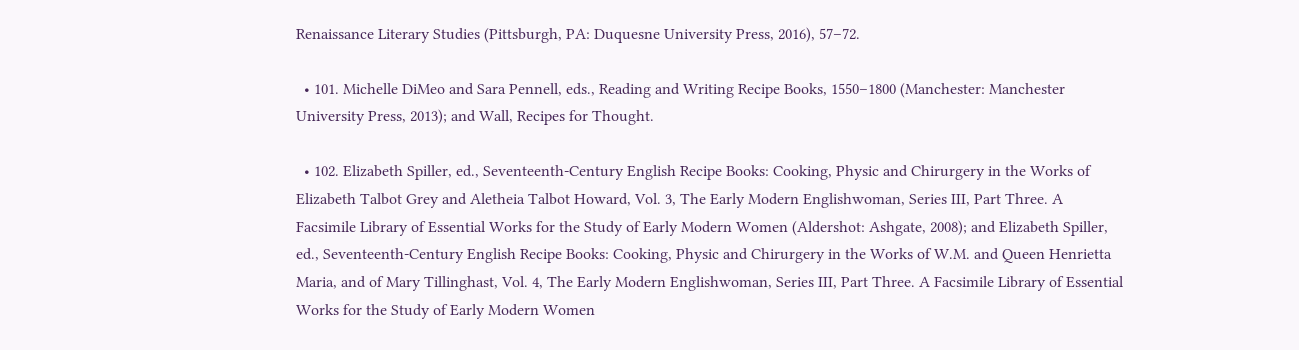Renaissance Literary Studies (Pittsburgh, PA: Duquesne University Press, 2016), 57–72.

  • 101. Michelle DiMeo and Sara Pennell, eds., Reading and Writing Recipe Books, 1550–1800 (Manchester: Manchester University Press, 2013); and Wall, Recipes for Thought.

  • 102. Elizabeth Spiller, ed., Seventeenth-Century English Recipe Books: Cooking, Physic and Chirurgery in the Works of Elizabeth Talbot Grey and Aletheia Talbot Howard, Vol. 3, The Early Modern Englishwoman, Series III, Part Three. A Facsimile Library of Essential Works for the Study of Early Modern Women (Aldershot: Ashgate, 2008); and Elizabeth Spiller, ed., Seventeenth-Century English Recipe Books: Cooking, Physic and Chirurgery in the Works of W.M. and Queen Henrietta Maria, and of Mary Tillinghast, Vol. 4, The Early Modern Englishwoman, Series III, Part Three. A Facsimile Library of Essential Works for the Study of Early Modern Women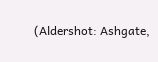(Aldershot: Ashgate,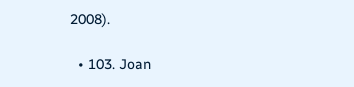2008).

  • 103. Joan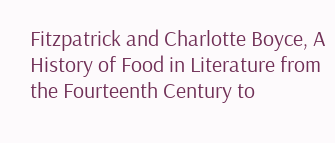Fitzpatrick and Charlotte Boyce, A History of Food in Literature from the Fourteenth Century to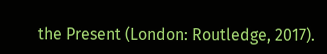the Present (London: Routledge, 2017).